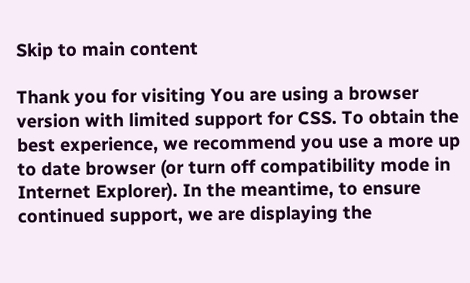Skip to main content

Thank you for visiting You are using a browser version with limited support for CSS. To obtain the best experience, we recommend you use a more up to date browser (or turn off compatibility mode in Internet Explorer). In the meantime, to ensure continued support, we are displaying the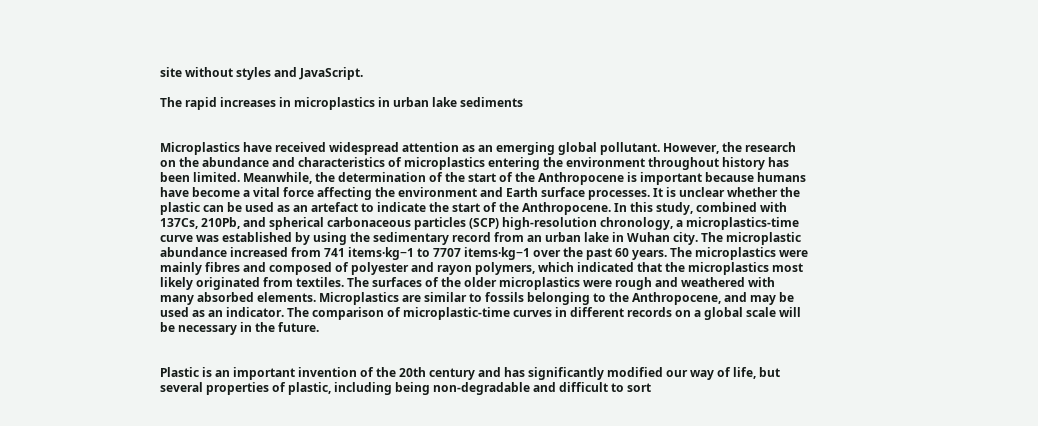site without styles and JavaScript.

The rapid increases in microplastics in urban lake sediments


Microplastics have received widespread attention as an emerging global pollutant. However, the research on the abundance and characteristics of microplastics entering the environment throughout history has been limited. Meanwhile, the determination of the start of the Anthropocene is important because humans have become a vital force affecting the environment and Earth surface processes. It is unclear whether the plastic can be used as an artefact to indicate the start of the Anthropocene. In this study, combined with 137Cs, 210Pb, and spherical carbonaceous particles (SCP) high-resolution chronology, a microplastics-time curve was established by using the sedimentary record from an urban lake in Wuhan city. The microplastic abundance increased from 741 items·kg−1 to 7707 items·kg−1 over the past 60 years. The microplastics were mainly fibres and composed of polyester and rayon polymers, which indicated that the microplastics most likely originated from textiles. The surfaces of the older microplastics were rough and weathered with many absorbed elements. Microplastics are similar to fossils belonging to the Anthropocene, and may be used as an indicator. The comparison of microplastic-time curves in different records on a global scale will be necessary in the future.


Plastic is an important invention of the 20th century and has significantly modified our way of life, but several properties of plastic, including being non-degradable and difficult to sort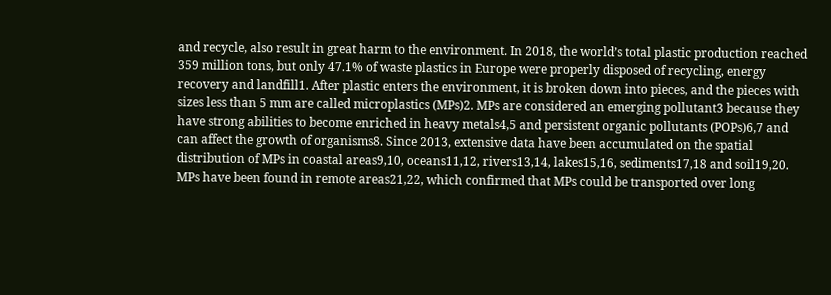and recycle, also result in great harm to the environment. In 2018, the world’s total plastic production reached 359 million tons, but only 47.1% of waste plastics in Europe were properly disposed of recycling, energy recovery and landfill1. After plastic enters the environment, it is broken down into pieces, and the pieces with sizes less than 5 mm are called microplastics (MPs)2. MPs are considered an emerging pollutant3 because they have strong abilities to become enriched in heavy metals4,5 and persistent organic pollutants (POPs)6,7 and can affect the growth of organisms8. Since 2013, extensive data have been accumulated on the spatial distribution of MPs in coastal areas9,10, oceans11,12, rivers13,14, lakes15,16, sediments17,18 and soil19,20. MPs have been found in remote areas21,22, which confirmed that MPs could be transported over long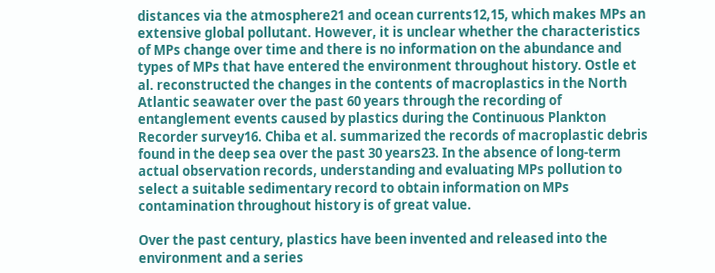distances via the atmosphere21 and ocean currents12,15, which makes MPs an extensive global pollutant. However, it is unclear whether the characteristics of MPs change over time and there is no information on the abundance and types of MPs that have entered the environment throughout history. Ostle et al. reconstructed the changes in the contents of macroplastics in the North Atlantic seawater over the past 60 years through the recording of entanglement events caused by plastics during the Continuous Plankton Recorder survey16. Chiba et al. summarized the records of macroplastic debris found in the deep sea over the past 30 years23. In the absence of long-term actual observation records, understanding and evaluating MPs pollution to select a suitable sedimentary record to obtain information on MPs contamination throughout history is of great value.

Over the past century, plastics have been invented and released into the environment and a series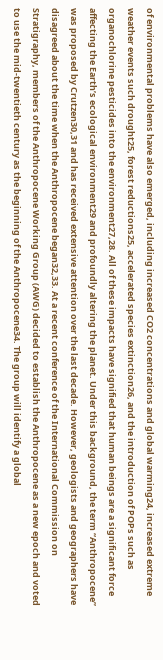of environmental problems have also emerged, including increased CO2 concentrations and global warming24, increased extreme weather events such drought25, forest reductions25, accelerated species extinction26, and the introduction of POPs such as organochlorine pesticides into the environment27,28. All of these impacts have signified that human beings are a significant force affecting the Earth’s ecological environment29 and profoundly altering the planet. Under this background, the term “Anthropocene” was proposed by Crutzen30,31 and has received extensive attention over the last decade. However, geologists and geographers have disagreed about the time when the Anthropocene began32,33. At a recent conference of the International Commission on Stratigraphy, members of the Anthropocene Working Group (AWG) decided to establish the Anthropocene as a new epoch and voted to use the mid-twentieth century as the beginning of the Anthropocene34. The group will identify a global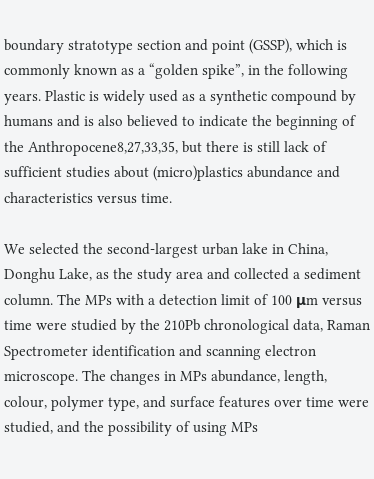boundary stratotype section and point (GSSP), which is commonly known as a “golden spike”, in the following years. Plastic is widely used as a synthetic compound by humans and is also believed to indicate the beginning of the Anthropocene8,27,33,35, but there is still lack of sufficient studies about (micro)plastics abundance and characteristics versus time.

We selected the second-largest urban lake in China, Donghu Lake, as the study area and collected a sediment column. The MPs with a detection limit of 100 μm versus time were studied by the 210Pb chronological data, Raman Spectrometer identification and scanning electron microscope. The changes in MPs abundance, length, colour, polymer type, and surface features over time were studied, and the possibility of using MPs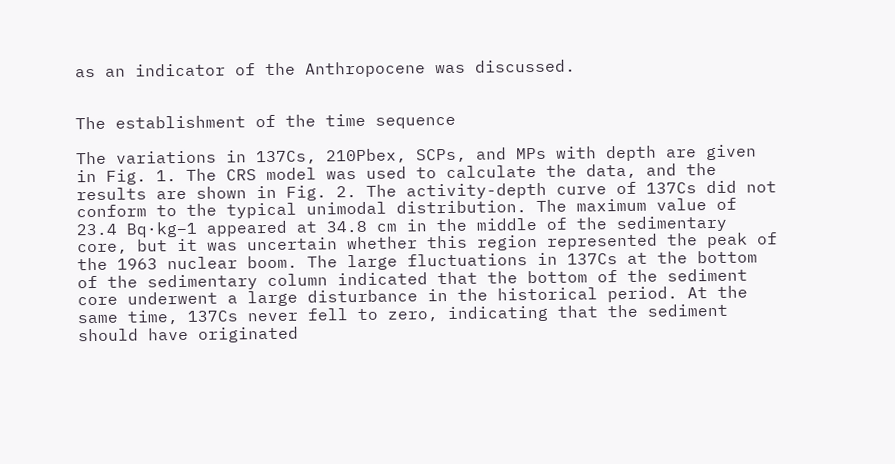as an indicator of the Anthropocene was discussed.


The establishment of the time sequence

The variations in 137Cs, 210Pbex, SCPs, and MPs with depth are given in Fig. 1. The CRS model was used to calculate the data, and the results are shown in Fig. 2. The activity-depth curve of 137Cs did not conform to the typical unimodal distribution. The maximum value of 23.4 Bq·kg−1 appeared at 34.8 cm in the middle of the sedimentary core, but it was uncertain whether this region represented the peak of the 1963 nuclear boom. The large fluctuations in 137Cs at the bottom of the sedimentary column indicated that the bottom of the sediment core underwent a large disturbance in the historical period. At the same time, 137Cs never fell to zero, indicating that the sediment should have originated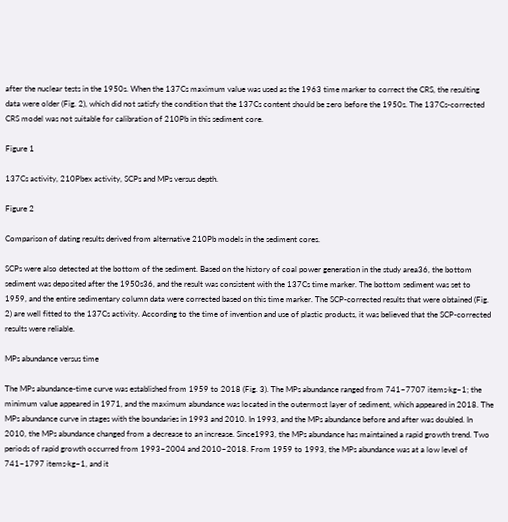after the nuclear tests in the 1950s. When the 137Cs maximum value was used as the 1963 time marker to correct the CRS, the resulting data were older (Fig. 2), which did not satisfy the condition that the 137Cs content should be zero before the 1950s. The 137Cs-corrected CRS model was not suitable for calibration of 210Pb in this sediment core.

Figure 1

137Cs activity, 210Pbex activity, SCPs and MPs versus depth.

Figure 2

Comparison of dating results derived from alternative 210Pb models in the sediment cores.

SCPs were also detected at the bottom of the sediment. Based on the history of coal power generation in the study area36, the bottom sediment was deposited after the 1950s36, and the result was consistent with the 137Cs time marker. The bottom sediment was set to 1959, and the entire sedimentary column data were corrected based on this time marker. The SCP-corrected results that were obtained (Fig. 2) are well fitted to the 137Cs activity. According to the time of invention and use of plastic products, it was believed that the SCP-corrected results were reliable.

MPs abundance versus time

The MPs abundance-time curve was established from 1959 to 2018 (Fig. 3). The MPs abundance ranged from 741~7707 items·kg−1; the minimum value appeared in 1971, and the maximum abundance was located in the outermost layer of sediment, which appeared in 2018. The MPs abundance curve in stages with the boundaries in 1993 and 2010. In 1993, and the MPs abundance before and after was doubled. In 2010, the MPs abundance changed from a decrease to an increase. Since1993, the MPs abundance has maintained a rapid growth trend. Two periods of rapid growth occurred from 1993~2004 and 2010~2018. From 1959 to 1993, the MPs abundance was at a low level of 741~1797 items·kg−1, and it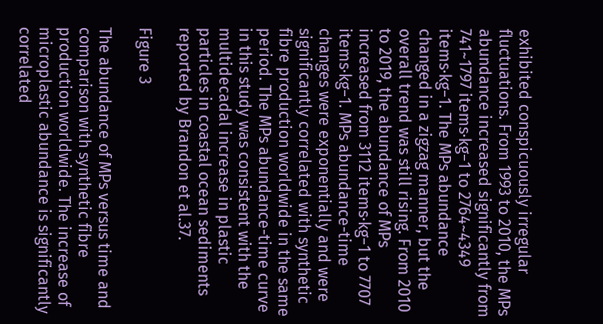exhibited conspicuously irregular fluctuations. From 1993 to 2010, the MPs abundance increased significantly from 741~1797 items·kg−1 to 2764~4349 items·kg−1. The MPs abundance changed in a zigzag manner, but the overall trend was still rising. From 2010 to 2019, the abundance of MPs increased from 3112 items·kg−1 to 7707 items·kg−1. MPs abundance-time changes were exponentially and were significantly correlated with synthetic fibre production worldwide in the same period. The MPs abundance-time curve in this study was consistent with the multidecadal increase in plastic particles in coastal ocean sediments reported by Brandon et al.37.

Figure 3

The abundance of MPs versus time and comparison with synthetic fibre production worldwide. The increase of microplastic abundance is significantly correlated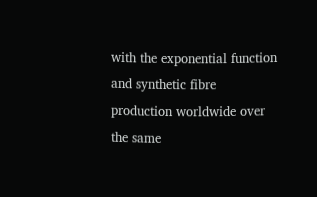with the exponential function and synthetic fibre production worldwide over the same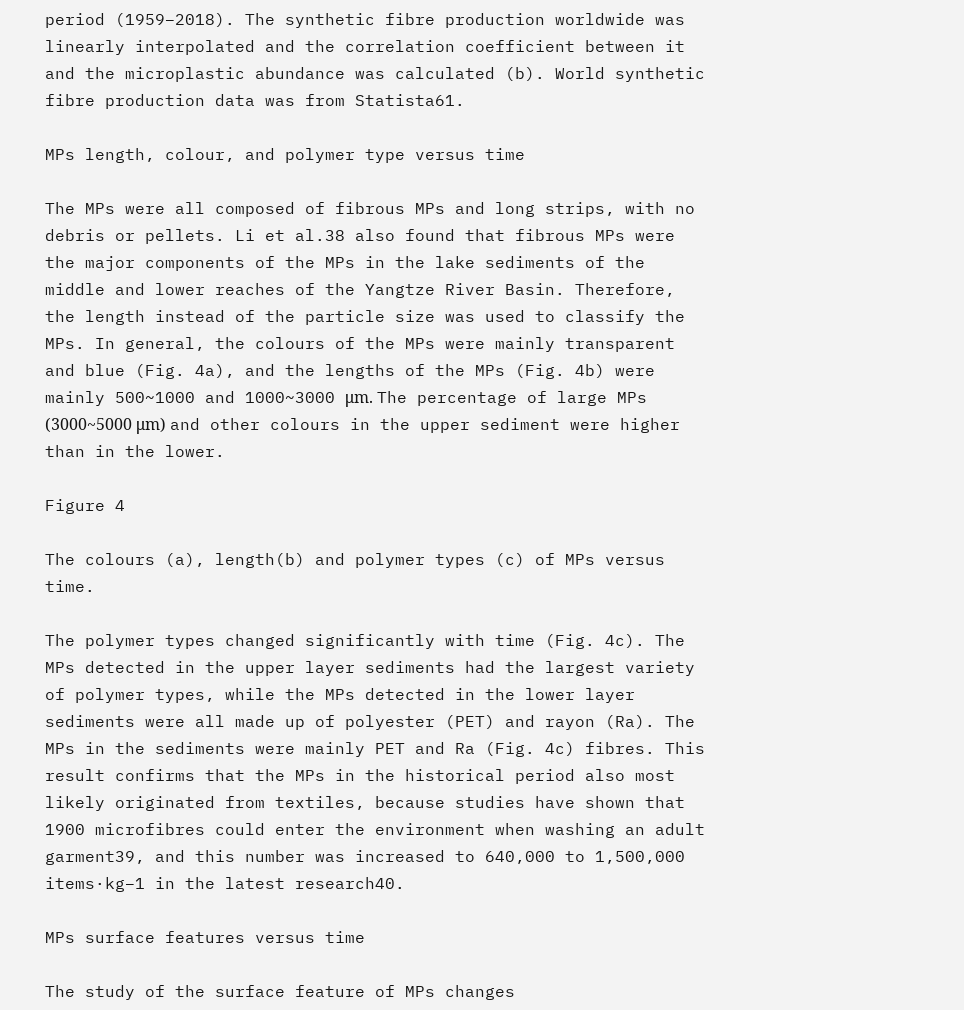period (1959–2018). The synthetic fibre production worldwide was linearly interpolated and the correlation coefficient between it and the microplastic abundance was calculated (b). World synthetic fibre production data was from Statista61.

MPs length, colour, and polymer type versus time

The MPs were all composed of fibrous MPs and long strips, with no debris or pellets. Li et al.38 also found that fibrous MPs were the major components of the MPs in the lake sediments of the middle and lower reaches of the Yangtze River Basin. Therefore, the length instead of the particle size was used to classify the MPs. In general, the colours of the MPs were mainly transparent and blue (Fig. 4a), and the lengths of the MPs (Fig. 4b) were mainly 500~1000 and 1000~3000 μm. The percentage of large MPs (3000~5000 μm) and other colours in the upper sediment were higher than in the lower.

Figure 4

The colours (a), length(b) and polymer types (c) of MPs versus time.

The polymer types changed significantly with time (Fig. 4c). The MPs detected in the upper layer sediments had the largest variety of polymer types, while the MPs detected in the lower layer sediments were all made up of polyester (PET) and rayon (Ra). The MPs in the sediments were mainly PET and Ra (Fig. 4c) fibres. This result confirms that the MPs in the historical period also most likely originated from textiles, because studies have shown that 1900 microfibres could enter the environment when washing an adult garment39, and this number was increased to 640,000 to 1,500,000 items·kg−1 in the latest research40.

MPs surface features versus time

The study of the surface feature of MPs changes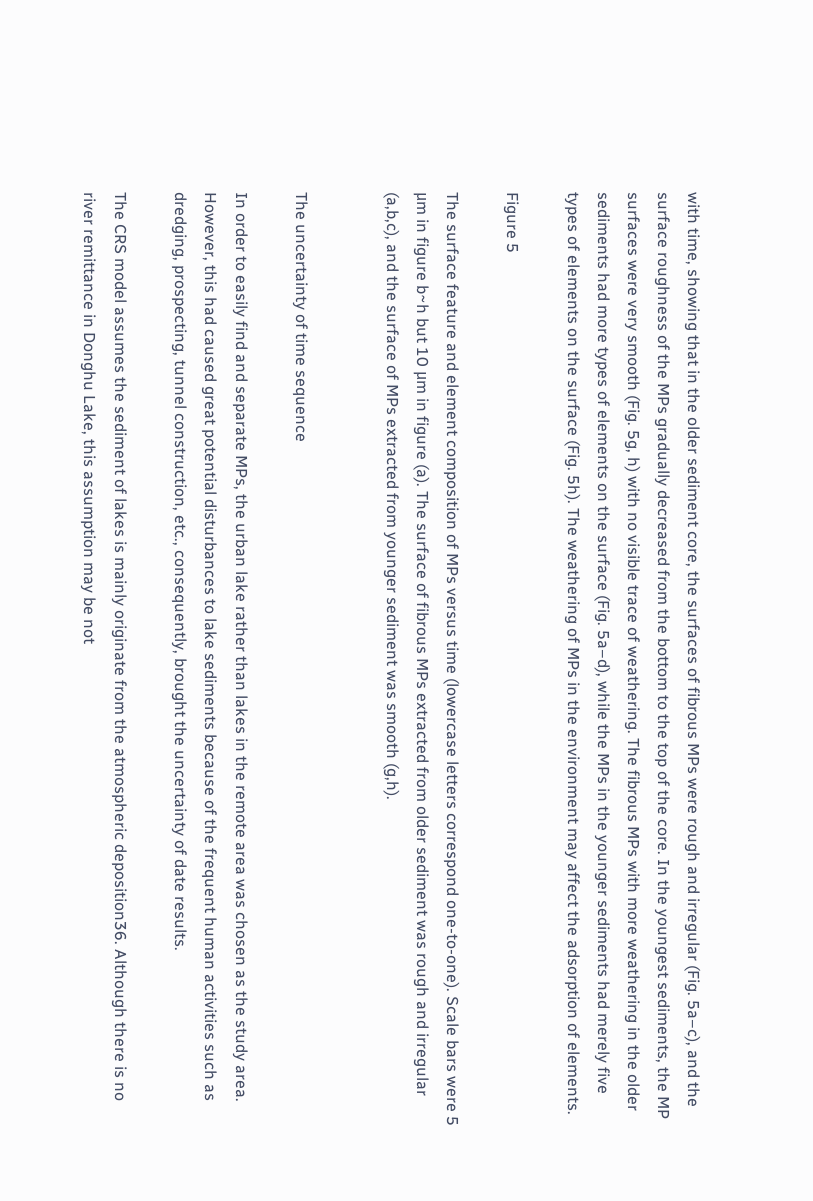with time, showing that in the older sediment core, the surfaces of fibrous MPs were rough and irregular (Fig. 5a–c), and the surface roughness of the MPs gradually decreased from the bottom to the top of the core. In the youngest sediments, the MP surfaces were very smooth (Fig. 5g, h) with no visible trace of weathering. The fibrous MPs with more weathering in the older sediments had more types of elements on the surface (Fig. 5a–d), while the MPs in the younger sediments had merely five types of elements on the surface (Fig. 5h). The weathering of MPs in the environment may affect the adsorption of elements.

Figure 5

The surface feature and element composition of MPs versus time (lowercase letters correspond one-to-one). Scale bars were 5 μm in figure b~h but 10 μm in figure (a). The surface of fibrous MPs extracted from older sediment was rough and irregular (a,b,c), and the surface of MPs extracted from younger sediment was smooth (g,h).


The uncertainty of time sequence

In order to easily find and separate MPs, the urban lake rather than lakes in the remote area was chosen as the study area. However, this had caused great potential disturbances to lake sediments because of the frequent human activities such as dredging, prospecting, tunnel construction, etc., consequently, brought the uncertainty of date results.

The CRS model assumes the sediment of lakes is mainly originate from the atmospheric deposition36. Although there is no river remittance in Donghu Lake, this assumption may be not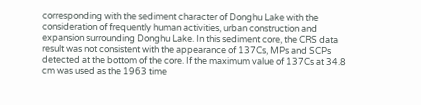corresponding with the sediment character of Donghu Lake with the consideration of frequently human activities, urban construction and expansion surrounding Donghu Lake. In this sediment core, the CRS data result was not consistent with the appearance of 137Cs, MPs and SCPs detected at the bottom of the core. If the maximum value of 137Cs at 34.8 cm was used as the 1963 time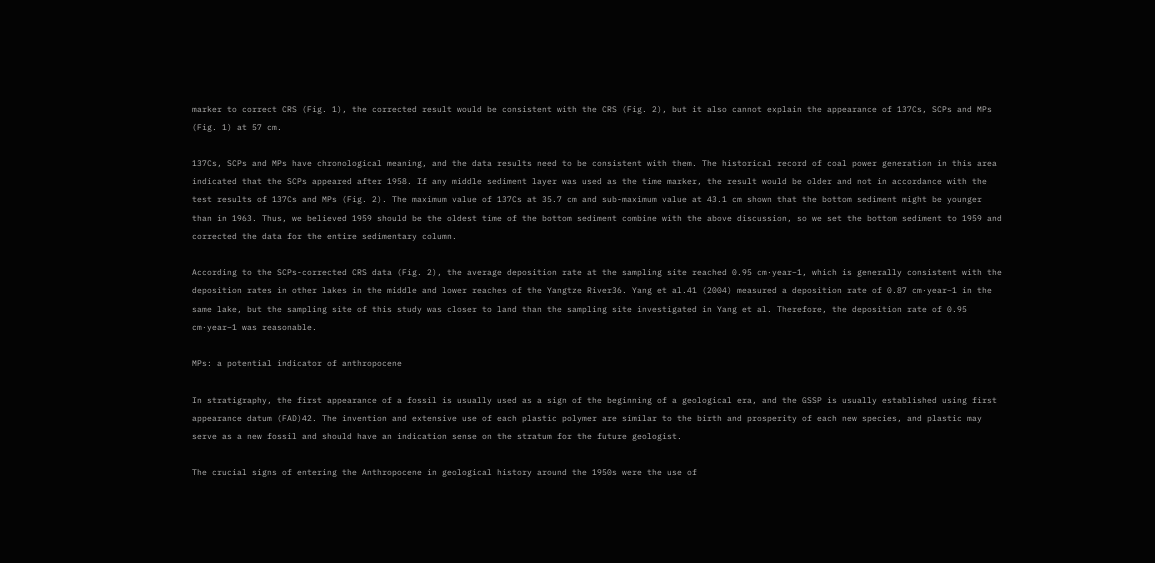marker to correct CRS (Fig. 1), the corrected result would be consistent with the CRS (Fig. 2), but it also cannot explain the appearance of 137Cs, SCPs and MPs (Fig. 1) at 57 cm.

137Cs, SCPs and MPs have chronological meaning, and the data results need to be consistent with them. The historical record of coal power generation in this area indicated that the SCPs appeared after 1958. If any middle sediment layer was used as the time marker, the result would be older and not in accordance with the test results of 137Cs and MPs (Fig. 2). The maximum value of 137Cs at 35.7 cm and sub-maximum value at 43.1 cm shown that the bottom sediment might be younger than in 1963. Thus, we believed 1959 should be the oldest time of the bottom sediment combine with the above discussion, so we set the bottom sediment to 1959 and corrected the data for the entire sedimentary column.

According to the SCPs-corrected CRS data (Fig. 2), the average deposition rate at the sampling site reached 0.95 cm·year−1, which is generally consistent with the deposition rates in other lakes in the middle and lower reaches of the Yangtze River36. Yang et al.41 (2004) measured a deposition rate of 0.87 cm·year−1 in the same lake, but the sampling site of this study was closer to land than the sampling site investigated in Yang et al. Therefore, the deposition rate of 0.95 cm·year−1 was reasonable.

MPs: a potential indicator of anthropocene

In stratigraphy, the first appearance of a fossil is usually used as a sign of the beginning of a geological era, and the GSSP is usually established using first appearance datum (FAD)42. The invention and extensive use of each plastic polymer are similar to the birth and prosperity of each new species, and plastic may serve as a new fossil and should have an indication sense on the stratum for the future geologist.

The crucial signs of entering the Anthropocene in geological history around the 1950s were the use of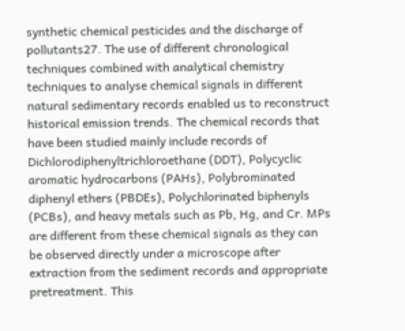synthetic chemical pesticides and the discharge of pollutants27. The use of different chronological techniques combined with analytical chemistry techniques to analyse chemical signals in different natural sedimentary records enabled us to reconstruct historical emission trends. The chemical records that have been studied mainly include records of Dichlorodiphenyltrichloroethane (DDT), Polycyclic aromatic hydrocarbons (PAHs), Polybrominated diphenyl ethers (PBDEs), Polychlorinated biphenyls (PCBs), and heavy metals such as Pb, Hg, and Cr. MPs are different from these chemical signals as they can be observed directly under a microscope after extraction from the sediment records and appropriate pretreatment. This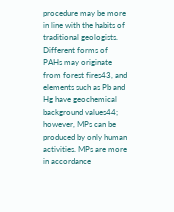procedure may be more in line with the habits of traditional geologists. Different forms of PAHs may originate from forest fires43, and elements such as Pb and Hg have geochemical background values44; however, MPs can be produced by only human activities. MPs are more in accordance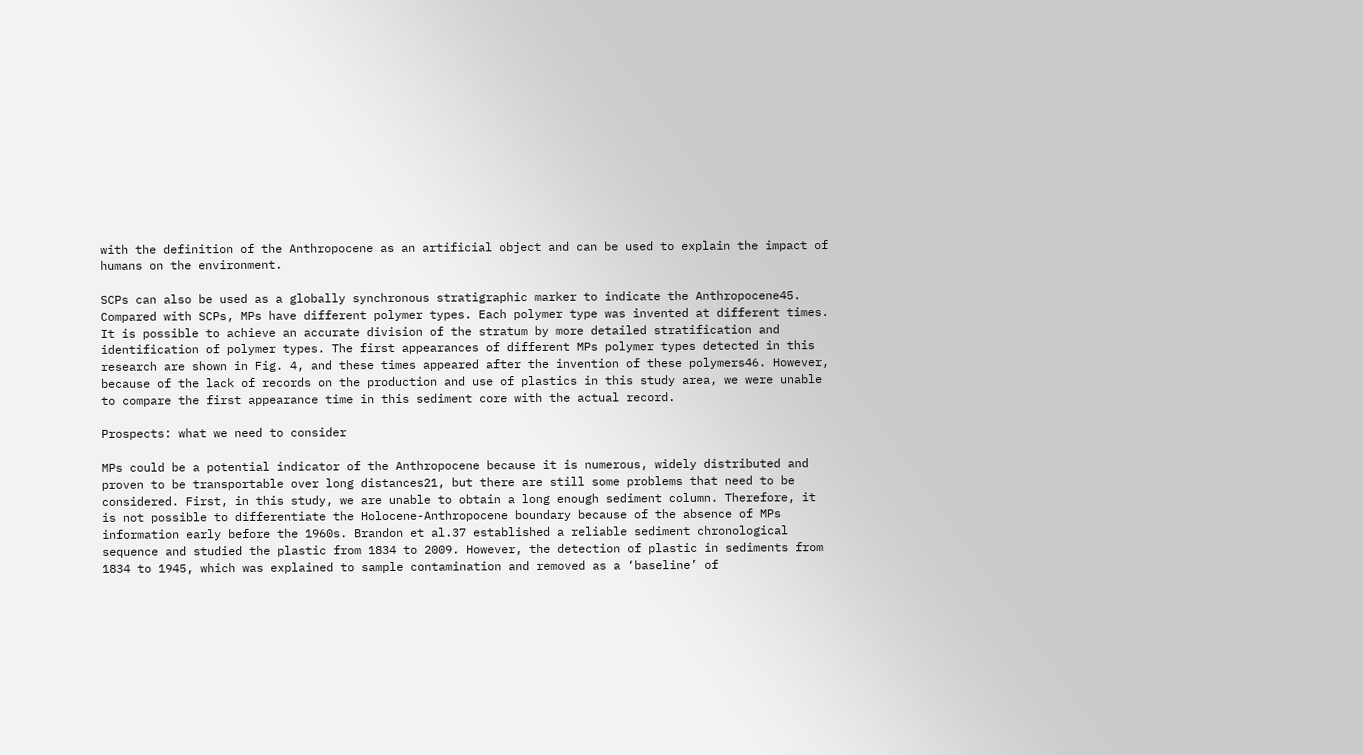with the definition of the Anthropocene as an artificial object and can be used to explain the impact of humans on the environment.

SCPs can also be used as a globally synchronous stratigraphic marker to indicate the Anthropocene45. Compared with SCPs, MPs have different polymer types. Each polymer type was invented at different times. It is possible to achieve an accurate division of the stratum by more detailed stratification and identification of polymer types. The first appearances of different MPs polymer types detected in this research are shown in Fig. 4, and these times appeared after the invention of these polymers46. However, because of the lack of records on the production and use of plastics in this study area, we were unable to compare the first appearance time in this sediment core with the actual record.

Prospects: what we need to consider

MPs could be a potential indicator of the Anthropocene because it is numerous, widely distributed and proven to be transportable over long distances21, but there are still some problems that need to be considered. First, in this study, we are unable to obtain a long enough sediment column. Therefore, it is not possible to differentiate the Holocene-Anthropocene boundary because of the absence of MPs information early before the 1960s. Brandon et al.37 established a reliable sediment chronological sequence and studied the plastic from 1834 to 2009. However, the detection of plastic in sediments from 1834 to 1945, which was explained to sample contamination and removed as a ‘baseline’ of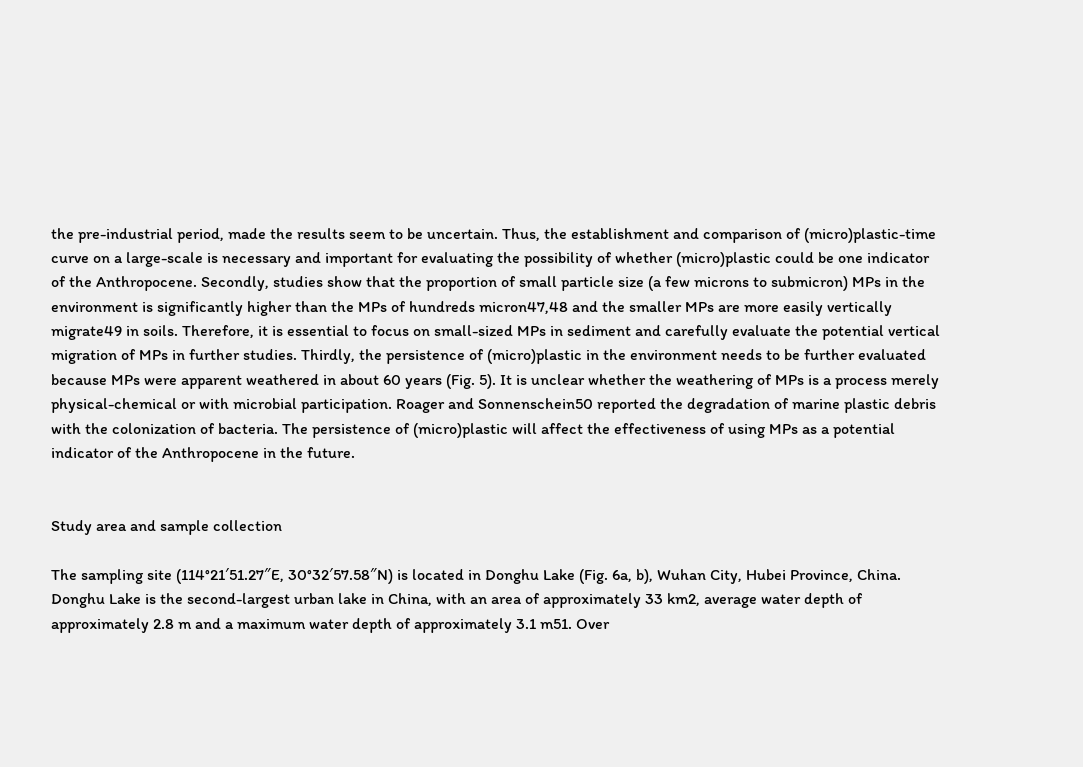the pre-industrial period, made the results seem to be uncertain. Thus, the establishment and comparison of (micro)plastic-time curve on a large-scale is necessary and important for evaluating the possibility of whether (micro)plastic could be one indicator of the Anthropocene. Secondly, studies show that the proportion of small particle size (a few microns to submicron) MPs in the environment is significantly higher than the MPs of hundreds micron47,48 and the smaller MPs are more easily vertically migrate49 in soils. Therefore, it is essential to focus on small-sized MPs in sediment and carefully evaluate the potential vertical migration of MPs in further studies. Thirdly, the persistence of (micro)plastic in the environment needs to be further evaluated because MPs were apparent weathered in about 60 years (Fig. 5). It is unclear whether the weathering of MPs is a process merely physical-chemical or with microbial participation. Roager and Sonnenschein50 reported the degradation of marine plastic debris with the colonization of bacteria. The persistence of (micro)plastic will affect the effectiveness of using MPs as a potential indicator of the Anthropocene in the future.


Study area and sample collection

The sampling site (114°21′51.27″E, 30°32′57.58″N) is located in Donghu Lake (Fig. 6a, b), Wuhan City, Hubei Province, China. Donghu Lake is the second-largest urban lake in China, with an area of approximately 33 km2, average water depth of approximately 2.8 m and a maximum water depth of approximately 3.1 m51. Over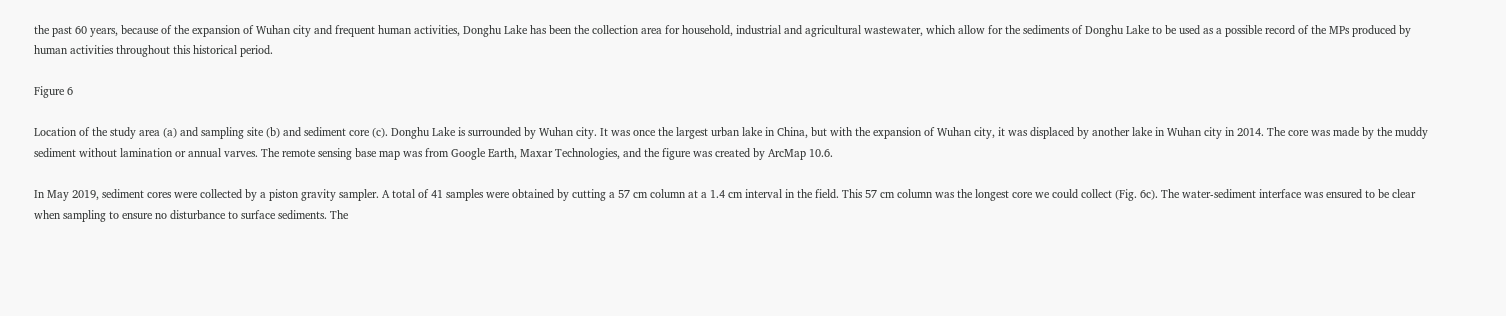the past 60 years, because of the expansion of Wuhan city and frequent human activities, Donghu Lake has been the collection area for household, industrial and agricultural wastewater, which allow for the sediments of Donghu Lake to be used as a possible record of the MPs produced by human activities throughout this historical period.

Figure 6

Location of the study area (a) and sampling site (b) and sediment core (c). Donghu Lake is surrounded by Wuhan city. It was once the largest urban lake in China, but with the expansion of Wuhan city, it was displaced by another lake in Wuhan city in 2014. The core was made by the muddy sediment without lamination or annual varves. The remote sensing base map was from Google Earth, Maxar Technologies, and the figure was created by ArcMap 10.6.

In May 2019, sediment cores were collected by a piston gravity sampler. A total of 41 samples were obtained by cutting a 57 cm column at a 1.4 cm interval in the field. This 57 cm column was the longest core we could collect (Fig. 6c). The water-sediment interface was ensured to be clear when sampling to ensure no disturbance to surface sediments. The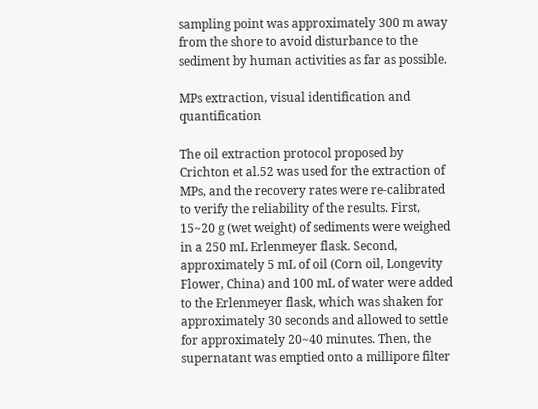sampling point was approximately 300 m away from the shore to avoid disturbance to the sediment by human activities as far as possible.

MPs extraction, visual identification and quantification

The oil extraction protocol proposed by Crichton et al.52 was used for the extraction of MPs, and the recovery rates were re-calibrated to verify the reliability of the results. First, 15~20 g (wet weight) of sediments were weighed in a 250 mL Erlenmeyer flask. Second, approximately 5 mL of oil (Corn oil, Longevity Flower, China) and 100 mL of water were added to the Erlenmeyer flask, which was shaken for approximately 30 seconds and allowed to settle for approximately 20~40 minutes. Then, the supernatant was emptied onto a millipore filter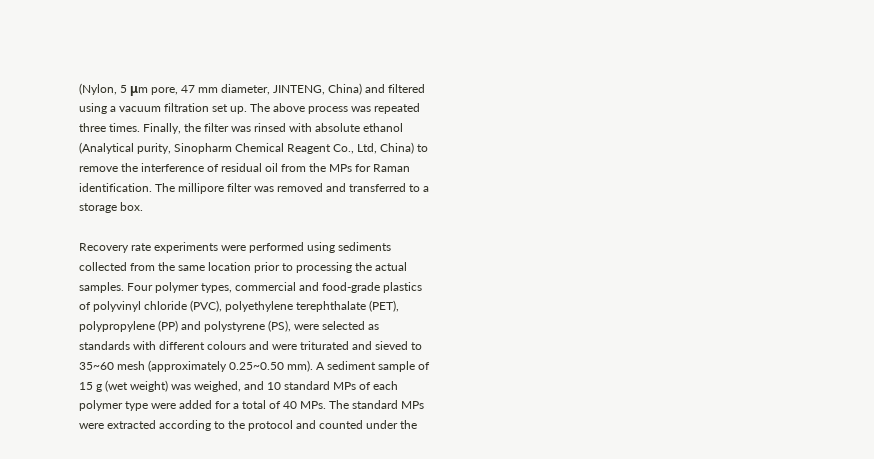(Nylon, 5 μm pore, 47 mm diameter, JINTENG, China) and filtered using a vacuum filtration set up. The above process was repeated three times. Finally, the filter was rinsed with absolute ethanol (Analytical purity, Sinopharm Chemical Reagent Co., Ltd, China) to remove the interference of residual oil from the MPs for Raman identification. The millipore filter was removed and transferred to a storage box.

Recovery rate experiments were performed using sediments collected from the same location prior to processing the actual samples. Four polymer types, commercial and food-grade plastics of polyvinyl chloride (PVC), polyethylene terephthalate (PET), polypropylene (PP) and polystyrene (PS), were selected as standards with different colours and were triturated and sieved to 35~60 mesh (approximately 0.25~0.50 mm). A sediment sample of 15 g (wet weight) was weighed, and 10 standard MPs of each polymer type were added for a total of 40 MPs. The standard MPs were extracted according to the protocol and counted under the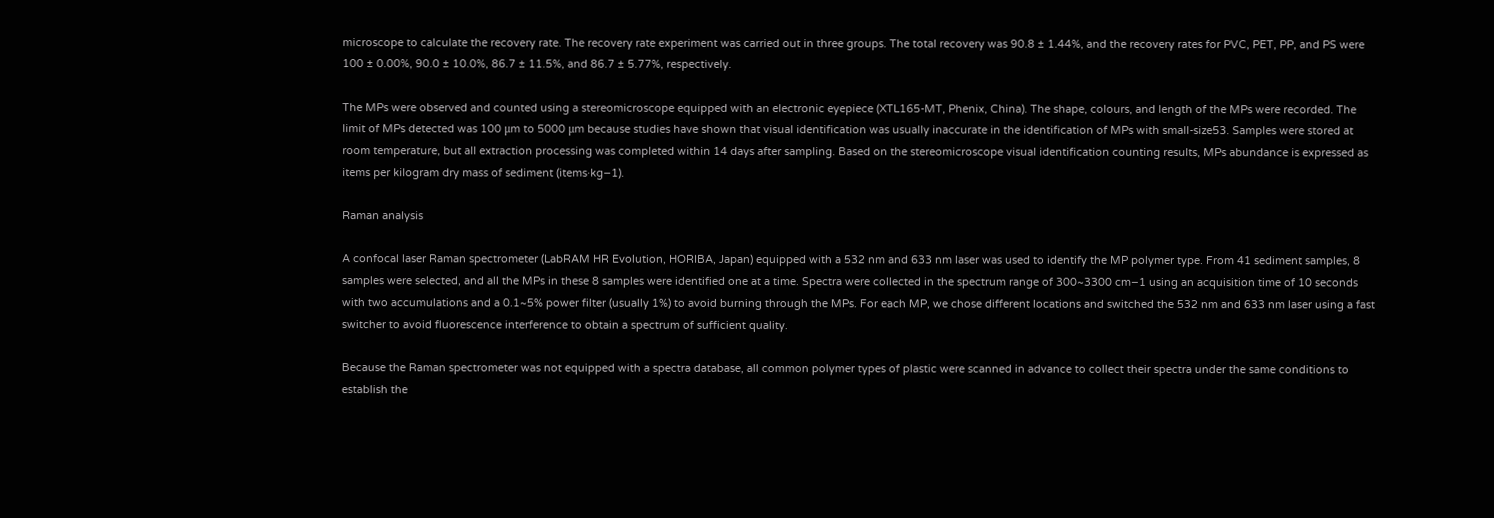microscope to calculate the recovery rate. The recovery rate experiment was carried out in three groups. The total recovery was 90.8 ± 1.44%, and the recovery rates for PVC, PET, PP, and PS were 100 ± 0.00%, 90.0 ± 10.0%, 86.7 ± 11.5%, and 86.7 ± 5.77%, respectively.

The MPs were observed and counted using a stereomicroscope equipped with an electronic eyepiece (XTL165-MT, Phenix, China). The shape, colours, and length of the MPs were recorded. The limit of MPs detected was 100 μm to 5000 μm because studies have shown that visual identification was usually inaccurate in the identification of MPs with small-size53. Samples were stored at room temperature, but all extraction processing was completed within 14 days after sampling. Based on the stereomicroscope visual identification counting results, MPs abundance is expressed as items per kilogram dry mass of sediment (items·kg−1).

Raman analysis

A confocal laser Raman spectrometer (LabRAM HR Evolution, HORIBA, Japan) equipped with a 532 nm and 633 nm laser was used to identify the MP polymer type. From 41 sediment samples, 8 samples were selected, and all the MPs in these 8 samples were identified one at a time. Spectra were collected in the spectrum range of 300~3300 cm−1 using an acquisition time of 10 seconds with two accumulations and a 0.1~5% power filter (usually 1%) to avoid burning through the MPs. For each MP, we chose different locations and switched the 532 nm and 633 nm laser using a fast switcher to avoid fluorescence interference to obtain a spectrum of sufficient quality.

Because the Raman spectrometer was not equipped with a spectra database, all common polymer types of plastic were scanned in advance to collect their spectra under the same conditions to establish the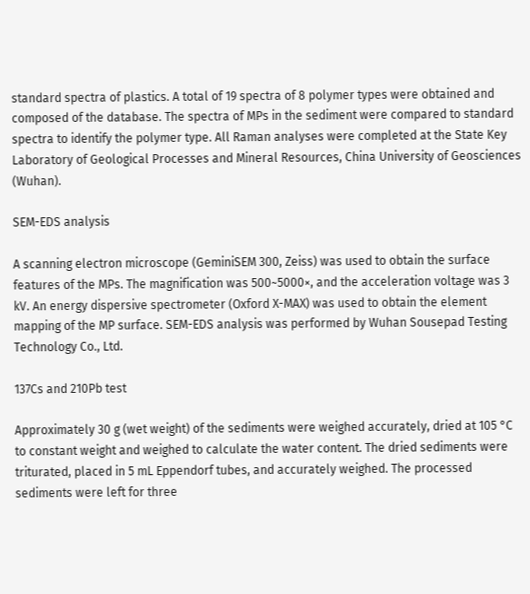standard spectra of plastics. A total of 19 spectra of 8 polymer types were obtained and composed of the database. The spectra of MPs in the sediment were compared to standard spectra to identify the polymer type. All Raman analyses were completed at the State Key Laboratory of Geological Processes and Mineral Resources, China University of Geosciences (Wuhan).

SEM-EDS analysis

A scanning electron microscope (GeminiSEM 300, Zeiss) was used to obtain the surface features of the MPs. The magnification was 500~5000×, and the acceleration voltage was 3 kV. An energy dispersive spectrometer (Oxford X-MAX) was used to obtain the element mapping of the MP surface. SEM-EDS analysis was performed by Wuhan Sousepad Testing Technology Co., Ltd.

137Cs and 210Pb test

Approximately 30 g (wet weight) of the sediments were weighed accurately, dried at 105 °C to constant weight and weighed to calculate the water content. The dried sediments were triturated, placed in 5 mL Eppendorf tubes, and accurately weighed. The processed sediments were left for three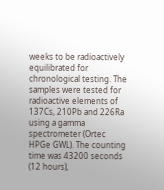weeks to be radioactively equilibrated for chronological testing. The samples were tested for radioactive elements of 137Cs, 210Pb and 226Ra using a gamma spectrometer (Ortec HPGe GWL). The counting time was 43200 seconds (12 hours),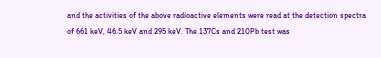and the activities of the above radioactive elements were read at the detection spectra of 661 keV, 46.5 keV and 295 keV. The 137Cs and 210Pb test was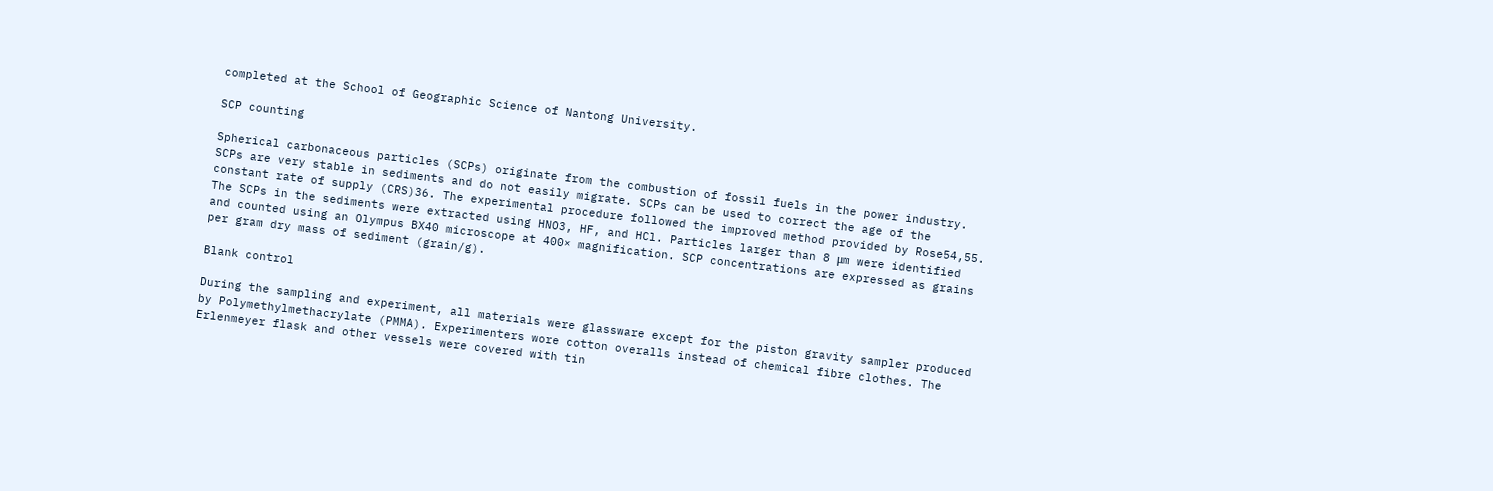completed at the School of Geographic Science of Nantong University.

SCP counting

Spherical carbonaceous particles (SCPs) originate from the combustion of fossil fuels in the power industry. SCPs are very stable in sediments and do not easily migrate. SCPs can be used to correct the age of the constant rate of supply (CRS)36. The experimental procedure followed the improved method provided by Rose54,55. The SCPs in the sediments were extracted using HNO3, HF, and HCl. Particles larger than 8 μm were identified and counted using an Olympus BX40 microscope at 400× magnification. SCP concentrations are expressed as grains per gram dry mass of sediment (grain/g).

Blank control

During the sampling and experiment, all materials were glassware except for the piston gravity sampler produced by Polymethylmethacrylate (PMMA). Experimenters wore cotton overalls instead of chemical fibre clothes. The Erlenmeyer flask and other vessels were covered with tin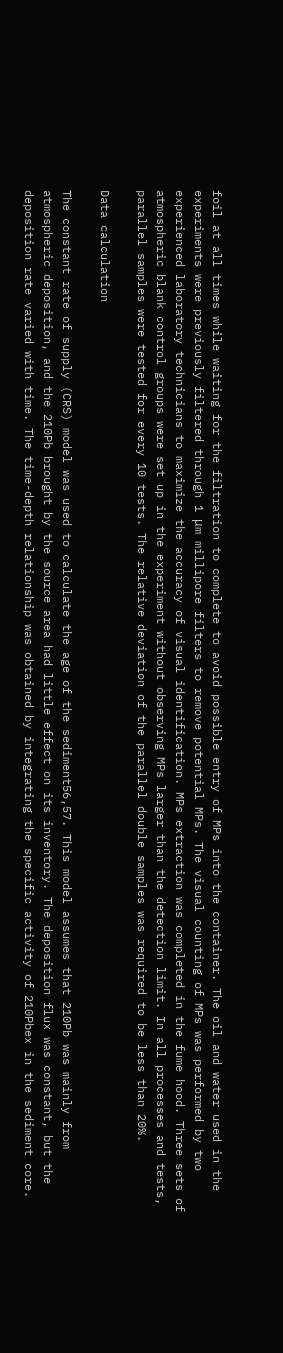foil at all times while waiting for the filtration to complete to avoid possible entry of MPs into the container. The oil and water used in the experiments were previously filtered through 1 μm millipore filters to remove potential MPs. The visual counting of MPs was performed by two experienced laboratory technicians to maximize the accuracy of visual identification. MPs extraction was completed in the fume hood. Three sets of atmospheric blank control groups were set up in the experiment without observing MPs larger than the detection limit. In all processes and tests, parallel samples were tested for every 10 tests. The relative deviation of the parallel double samples was required to be less than 20%.

Data calculation

The constant rate of supply (CRS) model was used to calculate the age of the sediment56,57. This model assumes that 210Pb was mainly from atmospheric deposition, and the 210Pb brought by the source area had little effect on its inventory. The deposition flux was constant, but the deposition rate varied with time. The time-depth relationship was obtained by integrating the specific activity of 210Pbex in the sediment core.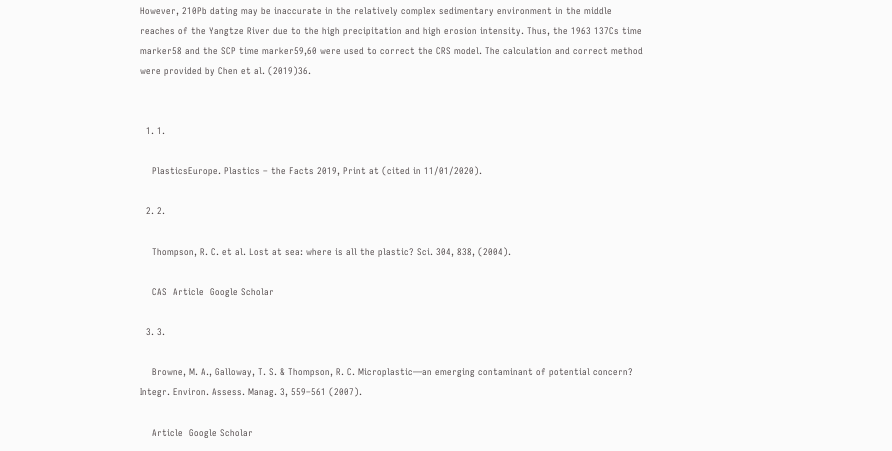However, 210Pb dating may be inaccurate in the relatively complex sedimentary environment in the middle reaches of the Yangtze River due to the high precipitation and high erosion intensity. Thus, the 1963 137Cs time marker58 and the SCP time marker59,60 were used to correct the CRS model. The calculation and correct method were provided by Chen et al. (2019)36.


  1. 1.

    PlasticsEurope. Plastics – the Facts 2019, Print at (cited in 11/01/2020).

  2. 2.

    Thompson, R. C. et al. Lost at sea: where is all the plastic? Sci. 304, 838, (2004).

    CAS  Article  Google Scholar

  3. 3.

    Browne, M. A., Galloway, T. S. & Thompson, R. C. Microplastic—an emerging contaminant of potential concern? Integr. Environ. Assess. Manag. 3, 559–561 (2007).

    Article  Google Scholar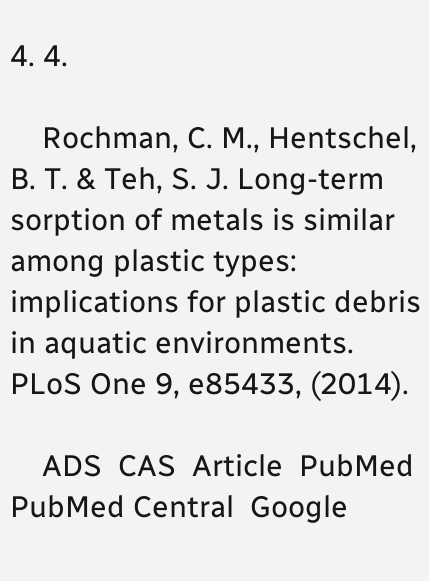4. 4.

    Rochman, C. M., Hentschel, B. T. & Teh, S. J. Long-term sorption of metals is similar among plastic types: implications for plastic debris in aquatic environments. PLoS One 9, e85433, (2014).

    ADS  CAS  Article  PubMed  PubMed Central  Google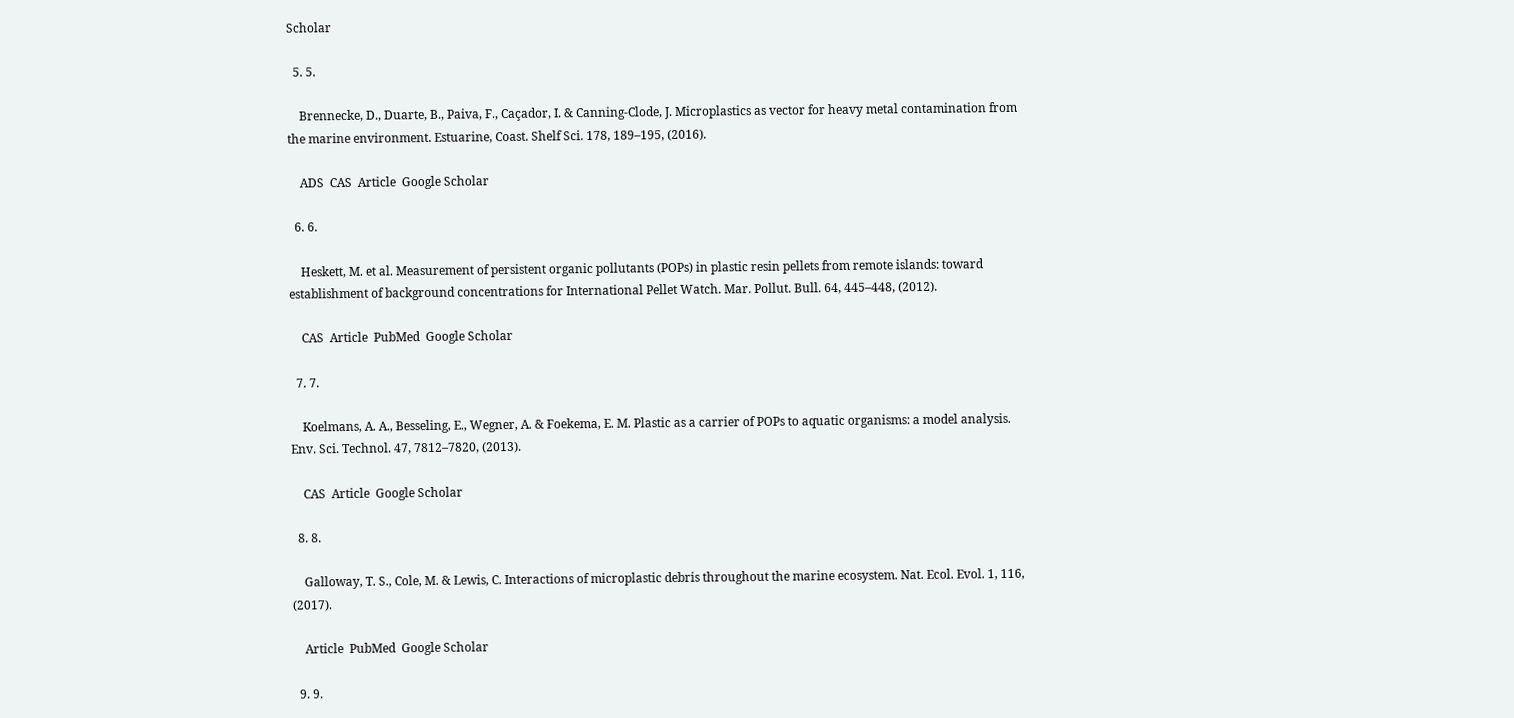Scholar

  5. 5.

    Brennecke, D., Duarte, B., Paiva, F., Caçador, I. & Canning-Clode, J. Microplastics as vector for heavy metal contamination from the marine environment. Estuarine, Coast. Shelf Sci. 178, 189–195, (2016).

    ADS  CAS  Article  Google Scholar

  6. 6.

    Heskett, M. et al. Measurement of persistent organic pollutants (POPs) in plastic resin pellets from remote islands: toward establishment of background concentrations for International Pellet Watch. Mar. Pollut. Bull. 64, 445–448, (2012).

    CAS  Article  PubMed  Google Scholar

  7. 7.

    Koelmans, A. A., Besseling, E., Wegner, A. & Foekema, E. M. Plastic as a carrier of POPs to aquatic organisms: a model analysis. Env. Sci. Technol. 47, 7812–7820, (2013).

    CAS  Article  Google Scholar

  8. 8.

    Galloway, T. S., Cole, M. & Lewis, C. Interactions of microplastic debris throughout the marine ecosystem. Nat. Ecol. Evol. 1, 116, (2017).

    Article  PubMed  Google Scholar

  9. 9.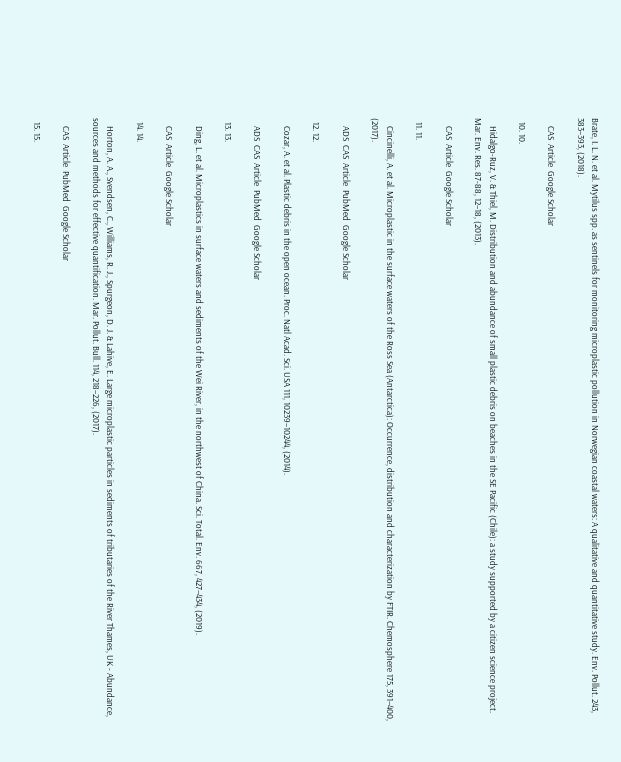Brate, I. L. N. et al. Mytilus spp. as sentinels for monitoring microplastic pollution in Norwegian coastal waters: A qualitative and quantitative study. Env. Pollut. 243, 383–393, (2018).

    CAS  Article  Google Scholar

  10. 10.

    Hidalgo-Ruz, V. & Thiel, M. Distribution and abundance of small plastic debris on beaches in the SE Pacific (Chile): a study supported by a citizen science project. Mar. Env. Res. 87-88, 12–18, (2013).

    CAS  Article  Google Scholar

  11. 11.

    Cincinelli, A. et al. Microplastic in the surface waters of the Ross Sea (Antarctica): Occurrence, distribution and characterization by FTIR. Chemosphere 175, 391–400, (2017).

    ADS  CAS  Article  PubMed  Google Scholar

  12. 12.

    Cozar, A. et al. Plastic debris in the open ocean. Proc. Natl Acad. Sci. USA 111, 10239–10244, (2014).

    ADS  CAS  Article  PubMed  Google Scholar

  13. 13.

    Ding, L. et al. Microplastics in surface waters and sediments of the Wei River, in the northwest of China. Sci. Total. Env. 667, 427–434, (2019).

    CAS  Article  Google Scholar

  14. 14.

    Horton, A. A., Svendsen, C., Williams, R. J., Spurgeon, D. J. & Lahive, E. Large microplastic particles in sediments of tributaries of the River Thames, UK - Abundance, sources and methods for effective quantification. Mar. Pollut. Bull. 114, 218–226, (2017).

    CAS  Article  PubMed  Google Scholar

  15. 15.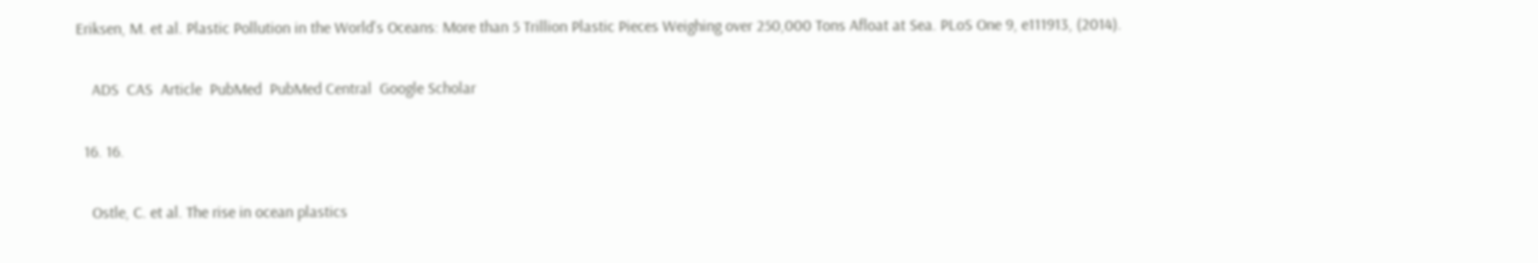Eriksen, M. et al. Plastic Pollution in the World's Oceans: More than 5 Trillion Plastic Pieces Weighing over 250,000 Tons Afloat at Sea. PLoS One 9, e111913, (2014).

    ADS  CAS  Article  PubMed  PubMed Central  Google Scholar

  16. 16.

    Ostle, C. et al. The rise in ocean plastics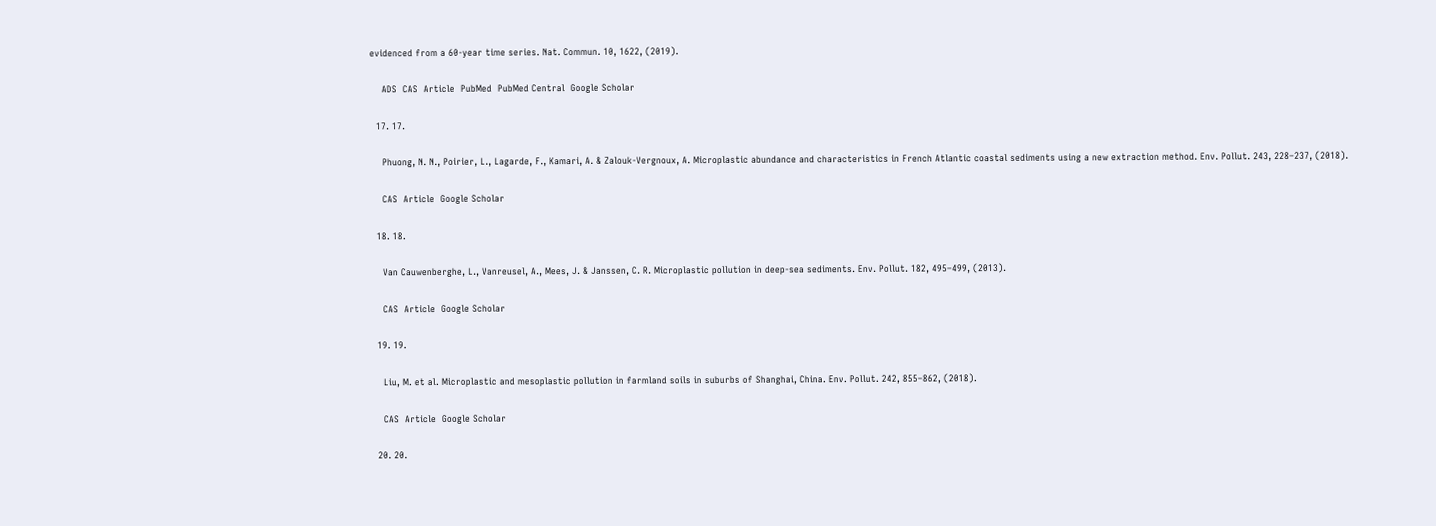evidenced from a 60-year time series. Nat. Commun. 10, 1622, (2019).

    ADS  CAS  Article  PubMed  PubMed Central  Google Scholar

  17. 17.

    Phuong, N. N., Poirier, L., Lagarde, F., Kamari, A. & Zalouk-Vergnoux, A. Microplastic abundance and characteristics in French Atlantic coastal sediments using a new extraction method. Env. Pollut. 243, 228–237, (2018).

    CAS  Article  Google Scholar

  18. 18.

    Van Cauwenberghe, L., Vanreusel, A., Mees, J. & Janssen, C. R. Microplastic pollution in deep-sea sediments. Env. Pollut. 182, 495–499, (2013).

    CAS  Article  Google Scholar

  19. 19.

    Liu, M. et al. Microplastic and mesoplastic pollution in farmland soils in suburbs of Shanghai, China. Env. Pollut. 242, 855–862, (2018).

    CAS  Article  Google Scholar

  20. 20.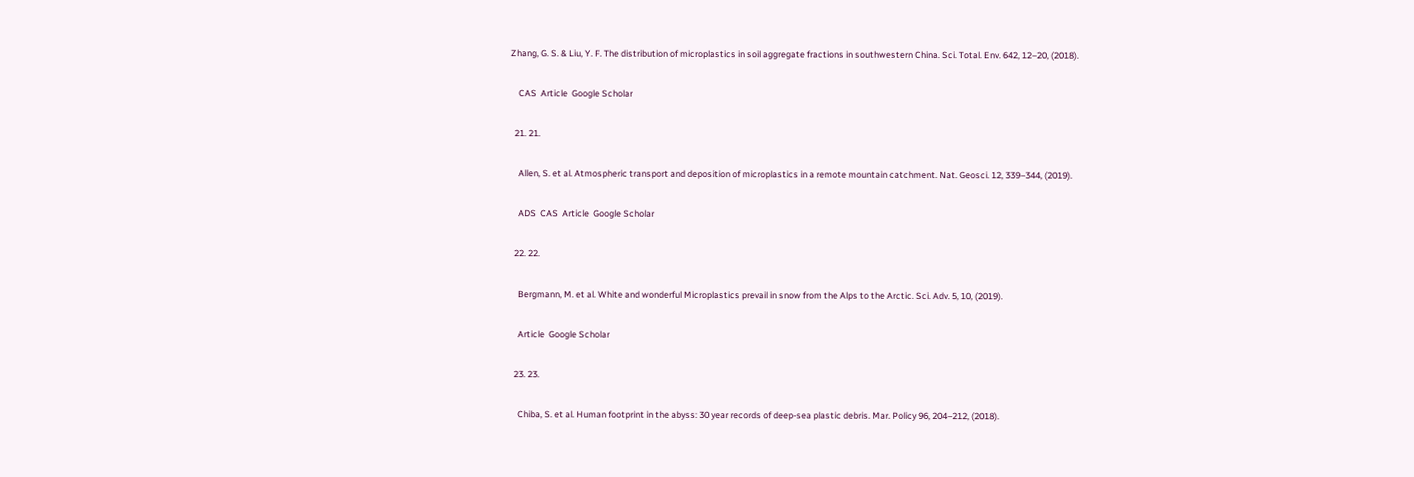Zhang, G. S. & Liu, Y. F. The distribution of microplastics in soil aggregate fractions in southwestern China. Sci. Total. Env. 642, 12–20, (2018).

    CAS  Article  Google Scholar

  21. 21.

    Allen, S. et al. Atmospheric transport and deposition of microplastics in a remote mountain catchment. Nat. Geosci. 12, 339–344, (2019).

    ADS  CAS  Article  Google Scholar

  22. 22.

    Bergmann, M. et al. White and wonderful Microplastics prevail in snow from the Alps to the Arctic. Sci. Adv. 5, 10, (2019).

    Article  Google Scholar

  23. 23.

    Chiba, S. et al. Human footprint in the abyss: 30 year records of deep-sea plastic debris. Mar. Policy 96, 204–212, (2018).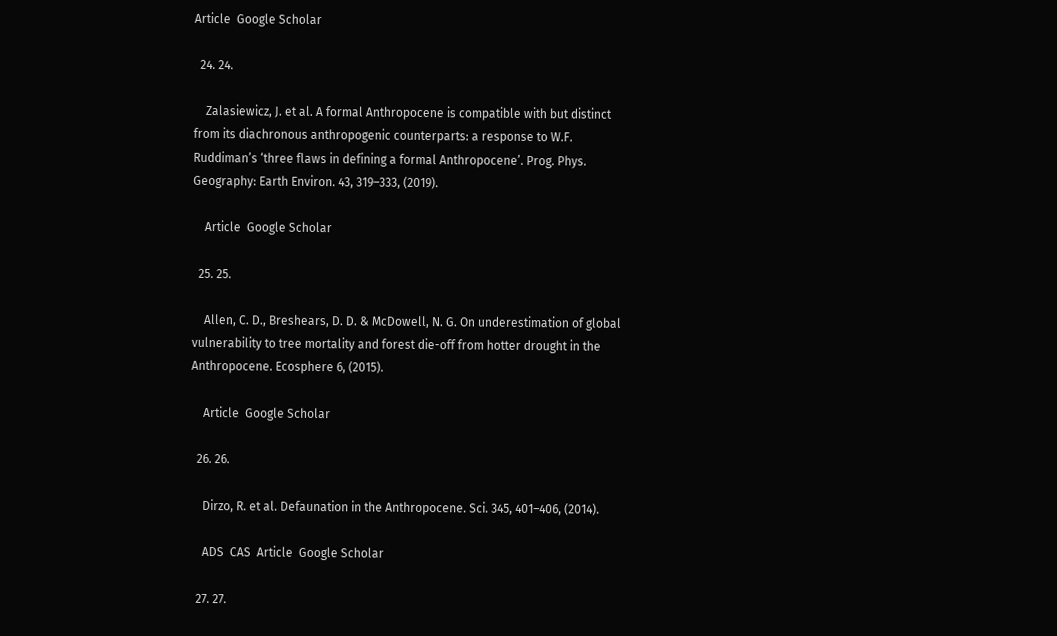Article  Google Scholar

  24. 24.

    Zalasiewicz, J. et al. A formal Anthropocene is compatible with but distinct from its diachronous anthropogenic counterparts: a response to W.F. Ruddiman’s ‘three flaws in defining a formal Anthropocene’. Prog. Phys. Geography: Earth Environ. 43, 319–333, (2019).

    Article  Google Scholar

  25. 25.

    Allen, C. D., Breshears, D. D. & McDowell, N. G. On underestimation of global vulnerability to tree mortality and forest die-off from hotter drought in the Anthropocene. Ecosphere 6, (2015).

    Article  Google Scholar

  26. 26.

    Dirzo, R. et al. Defaunation in the Anthropocene. Sci. 345, 401–406, (2014).

    ADS  CAS  Article  Google Scholar

  27. 27.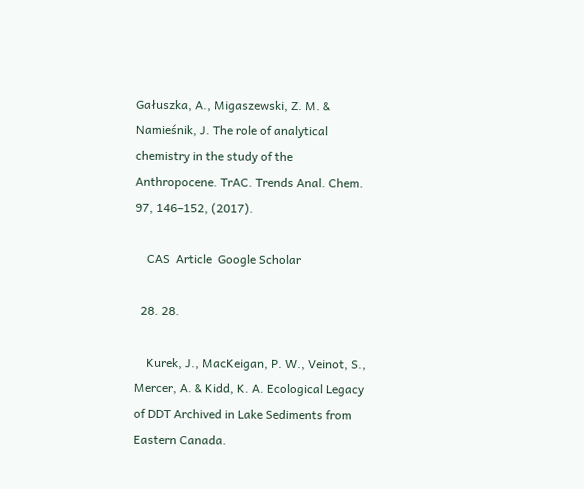Gałuszka, A., Migaszewski, Z. M. & Namieśnik, J. The role of analytical chemistry in the study of the Anthropocene. TrAC. Trends Anal. Chem. 97, 146–152, (2017).

    CAS  Article  Google Scholar

  28. 28.

    Kurek, J., MacKeigan, P. W., Veinot, S., Mercer, A. & Kidd, K. A. Ecological Legacy of DDT Archived in Lake Sediments from Eastern Canada.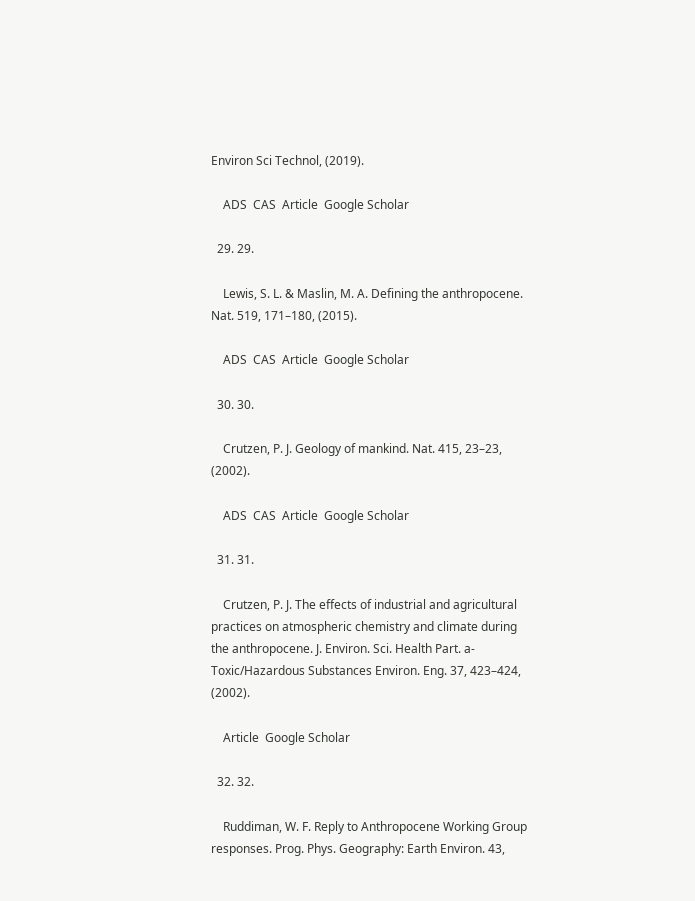Environ Sci Technol, (2019).

    ADS  CAS  Article  Google Scholar

  29. 29.

    Lewis, S. L. & Maslin, M. A. Defining the anthropocene. Nat. 519, 171–180, (2015).

    ADS  CAS  Article  Google Scholar

  30. 30.

    Crutzen, P. J. Geology of mankind. Nat. 415, 23–23, (2002).

    ADS  CAS  Article  Google Scholar

  31. 31.

    Crutzen, P. J. The effects of industrial and agricultural practices on atmospheric chemistry and climate during the anthropocene. J. Environ. Sci. Health Part. a-Toxic/Hazardous Substances Environ. Eng. 37, 423–424, (2002).

    Article  Google Scholar

  32. 32.

    Ruddiman, W. F. Reply to Anthropocene Working Group responses. Prog. Phys. Geography: Earth Environ. 43,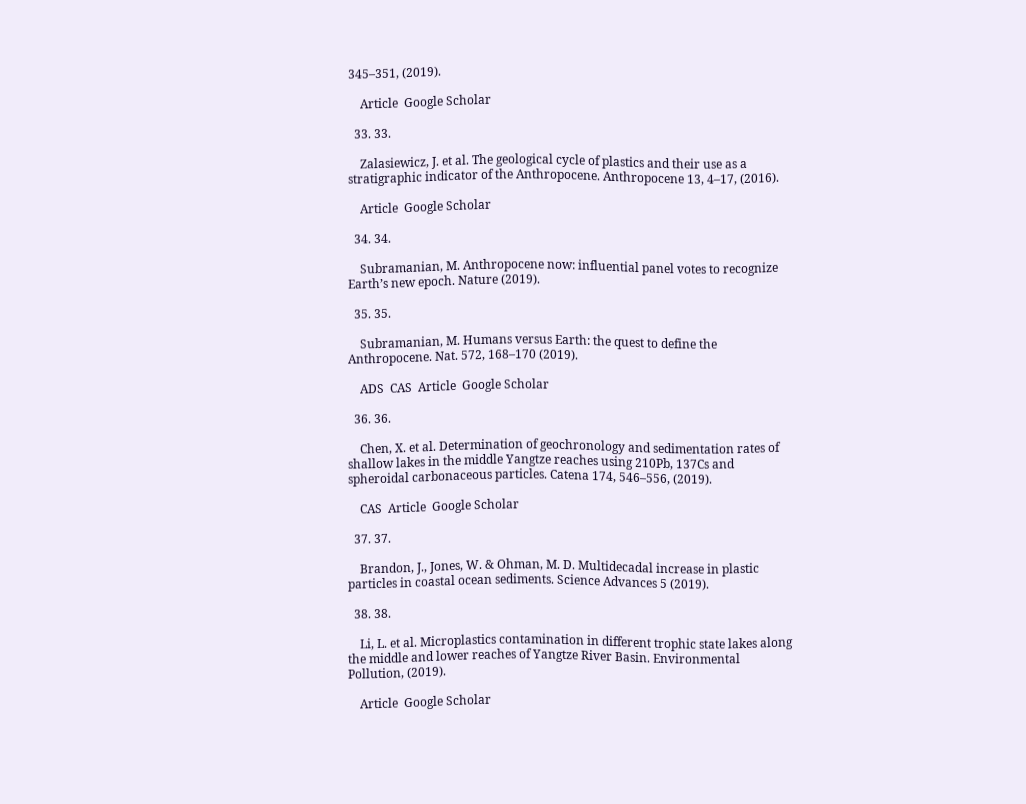345–351, (2019).

    Article  Google Scholar

  33. 33.

    Zalasiewicz, J. et al. The geological cycle of plastics and their use as a stratigraphic indicator of the Anthropocene. Anthropocene 13, 4–17, (2016).

    Article  Google Scholar

  34. 34.

    Subramanian, M. Anthropocene now: influential panel votes to recognize Earth’s new epoch. Nature (2019).

  35. 35.

    Subramanian, M. Humans versus Earth: the quest to define the Anthropocene. Nat. 572, 168–170 (2019).

    ADS  CAS  Article  Google Scholar

  36. 36.

    Chen, X. et al. Determination of geochronology and sedimentation rates of shallow lakes in the middle Yangtze reaches using 210Pb, 137Cs and spheroidal carbonaceous particles. Catena 174, 546–556, (2019).

    CAS  Article  Google Scholar

  37. 37.

    Brandon, J., Jones, W. & Ohman, M. D. Multidecadal increase in plastic particles in coastal ocean sediments. Science Advances 5 (2019).

  38. 38.

    Li, L. et al. Microplastics contamination in different trophic state lakes along the middle and lower reaches of Yangtze River Basin. Environmental Pollution, (2019).

    Article  Google Scholar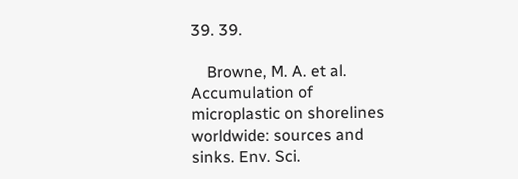39. 39.

    Browne, M. A. et al. Accumulation of microplastic on shorelines worldwide: sources and sinks. Env. Sci.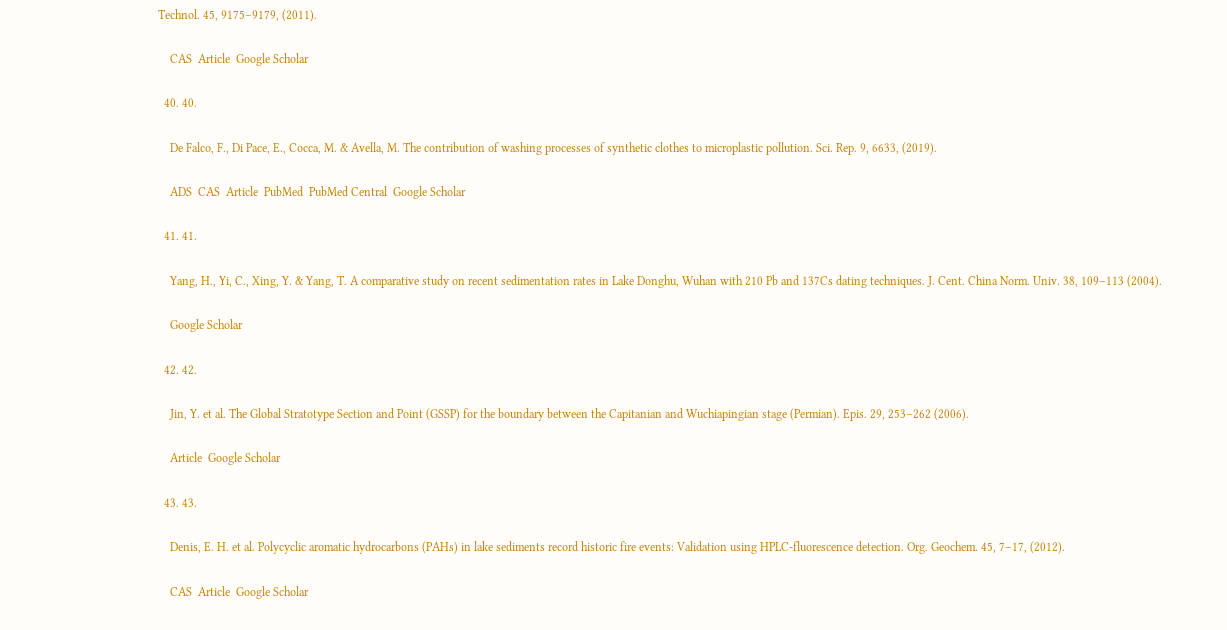Technol. 45, 9175–9179, (2011).

    CAS  Article  Google Scholar

  40. 40.

    De Falco, F., Di Pace, E., Cocca, M. & Avella, M. The contribution of washing processes of synthetic clothes to microplastic pollution. Sci. Rep. 9, 6633, (2019).

    ADS  CAS  Article  PubMed  PubMed Central  Google Scholar

  41. 41.

    Yang, H., Yi, C., Xing, Y. & Yang, T. A comparative study on recent sedimentation rates in Lake Donghu, Wuhan with 210 Pb and 137Cs dating techniques. J. Cent. China Norm. Univ. 38, 109–113 (2004).

    Google Scholar

  42. 42.

    Jin, Y. et al. The Global Stratotype Section and Point (GSSP) for the boundary between the Capitanian and Wuchiapingian stage (Permian). Epis. 29, 253–262 (2006).

    Article  Google Scholar

  43. 43.

    Denis, E. H. et al. Polycyclic aromatic hydrocarbons (PAHs) in lake sediments record historic fire events: Validation using HPLC-fluorescence detection. Org. Geochem. 45, 7–17, (2012).

    CAS  Article  Google Scholar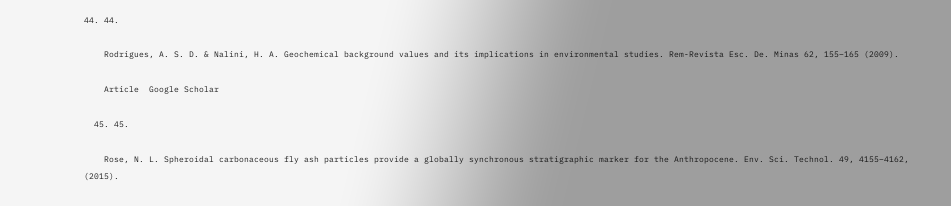44. 44.

    Rodrigues, A. S. D. & Nalini, H. A. Geochemical background values and its implications in environmental studies. Rem-Revista Esc. De. Minas 62, 155–165 (2009).

    Article  Google Scholar

  45. 45.

    Rose, N. L. Spheroidal carbonaceous fly ash particles provide a globally synchronous stratigraphic marker for the Anthropocene. Env. Sci. Technol. 49, 4155–4162, (2015).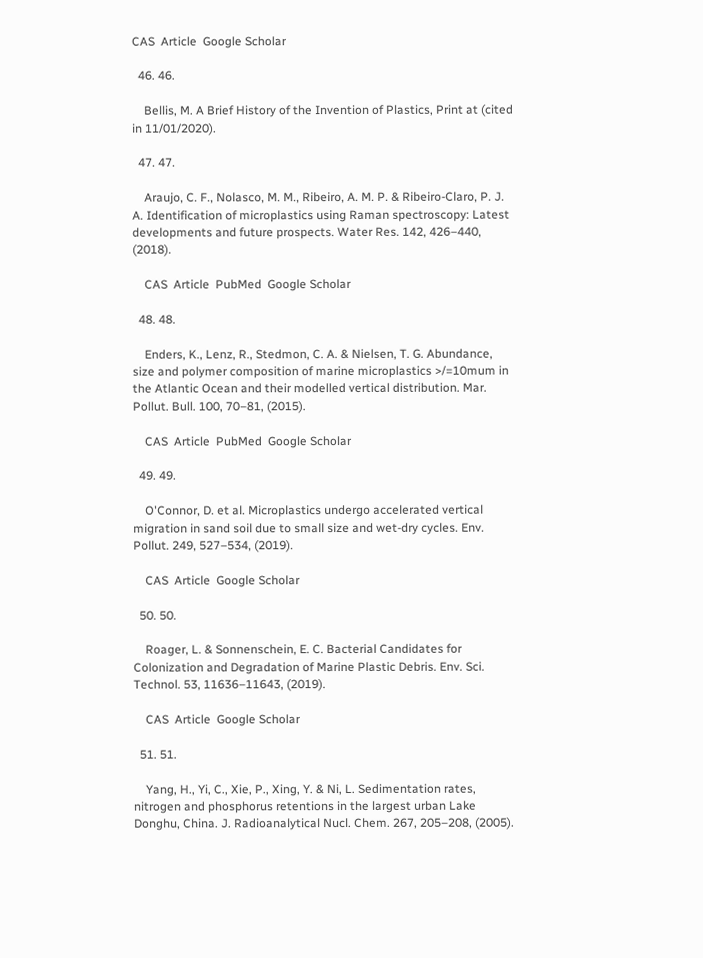CAS  Article  Google Scholar

  46. 46.

    Bellis, M. A Brief History of the Invention of Plastics, Print at (cited in 11/01/2020).

  47. 47.

    Araujo, C. F., Nolasco, M. M., Ribeiro, A. M. P. & Ribeiro-Claro, P. J. A. Identification of microplastics using Raman spectroscopy: Latest developments and future prospects. Water Res. 142, 426–440, (2018).

    CAS  Article  PubMed  Google Scholar

  48. 48.

    Enders, K., Lenz, R., Stedmon, C. A. & Nielsen, T. G. Abundance, size and polymer composition of marine microplastics >/=10mum in the Atlantic Ocean and their modelled vertical distribution. Mar. Pollut. Bull. 100, 70–81, (2015).

    CAS  Article  PubMed  Google Scholar

  49. 49.

    O'Connor, D. et al. Microplastics undergo accelerated vertical migration in sand soil due to small size and wet-dry cycles. Env. Pollut. 249, 527–534, (2019).

    CAS  Article  Google Scholar

  50. 50.

    Roager, L. & Sonnenschein, E. C. Bacterial Candidates for Colonization and Degradation of Marine Plastic Debris. Env. Sci. Technol. 53, 11636–11643, (2019).

    CAS  Article  Google Scholar

  51. 51.

    Yang, H., Yi, C., Xie, P., Xing, Y. & Ni, L. Sedimentation rates, nitrogen and phosphorus retentions in the largest urban Lake Donghu, China. J. Radioanalytical Nucl. Chem. 267, 205–208, (2005).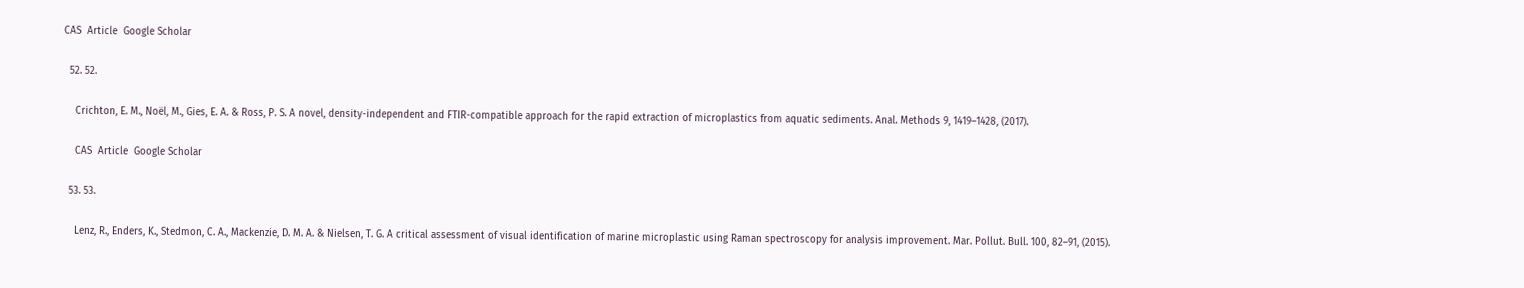CAS  Article  Google Scholar

  52. 52.

    Crichton, E. M., Noël, M., Gies, E. A. & Ross, P. S. A novel, density-independent and FTIR-compatible approach for the rapid extraction of microplastics from aquatic sediments. Anal. Methods 9, 1419–1428, (2017).

    CAS  Article  Google Scholar

  53. 53.

    Lenz, R., Enders, K., Stedmon, C. A., Mackenzie, D. M. A. & Nielsen, T. G. A critical assessment of visual identification of marine microplastic using Raman spectroscopy for analysis improvement. Mar. Pollut. Bull. 100, 82–91, (2015).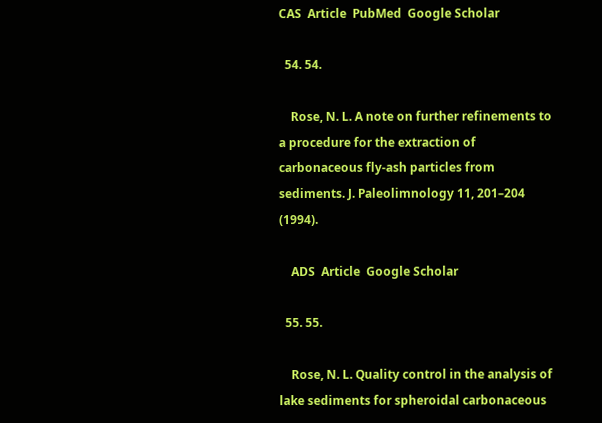CAS  Article  PubMed  Google Scholar

  54. 54.

    Rose, N. L. A note on further refinements to a procedure for the extraction of carbonaceous fly-ash particles from sediments. J. Paleolimnology 11, 201–204 (1994).

    ADS  Article  Google Scholar

  55. 55.

    Rose, N. L. Quality control in the analysis of lake sediments for spheroidal carbonaceous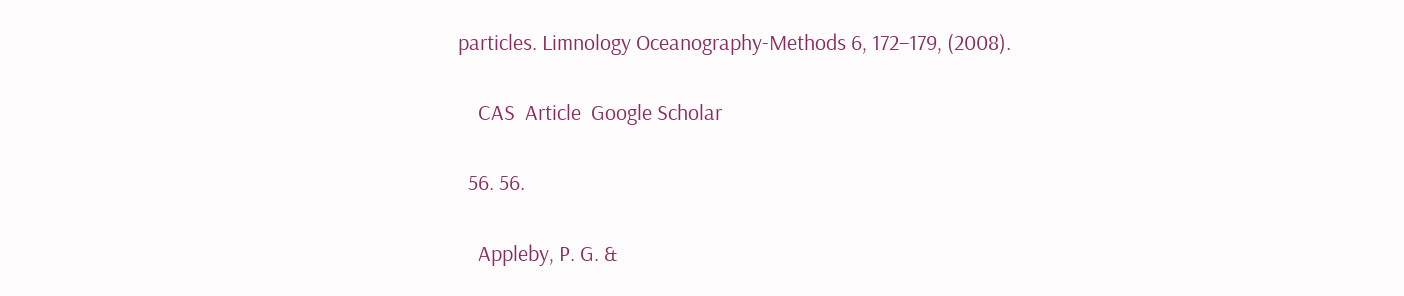particles. Limnology Oceanography-Methods 6, 172–179, (2008).

    CAS  Article  Google Scholar

  56. 56.

    Appleby, P. G. &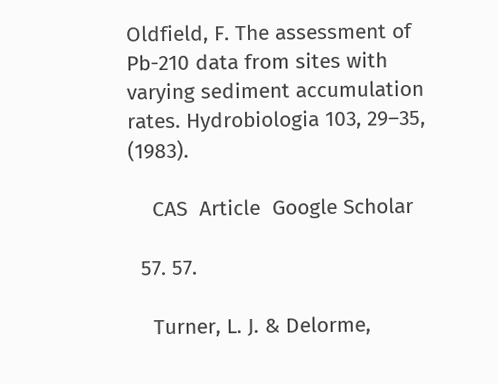Oldfield, F. The assessment of Pb-210 data from sites with varying sediment accumulation rates. Hydrobiologia 103, 29–35, (1983).

    CAS  Article  Google Scholar

  57. 57.

    Turner, L. J. & Delorme,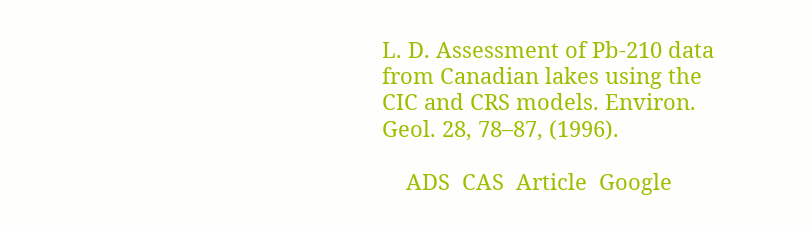L. D. Assessment of Pb-210 data from Canadian lakes using the CIC and CRS models. Environ. Geol. 28, 78–87, (1996).

    ADS  CAS  Article  Google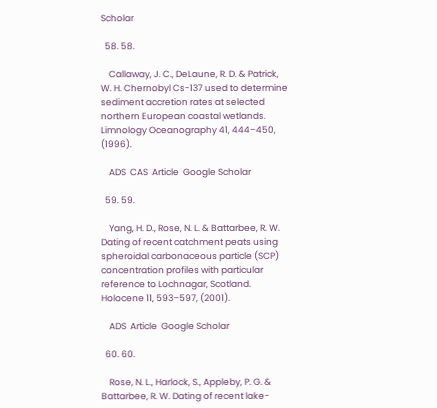Scholar

  58. 58.

    Callaway, J. C., DeLaune, R. D. & Patrick, W. H. Chernobyl Cs-137 used to determine sediment accretion rates at selected northern European coastal wetlands. Limnology Oceanography 41, 444–450, (1996).

    ADS  CAS  Article  Google Scholar

  59. 59.

    Yang, H. D., Rose, N. L. & Battarbee, R. W. Dating of recent catchment peats using spheroidal carbonaceous particle (SCP) concentration profiles with particular reference to Lochnagar, Scotland. Holocene 11, 593–597, (2001).

    ADS  Article  Google Scholar

  60. 60.

    Rose, N. L., Harlock, S., Appleby, P. G. & Battarbee, R. W. Dating of recent lake-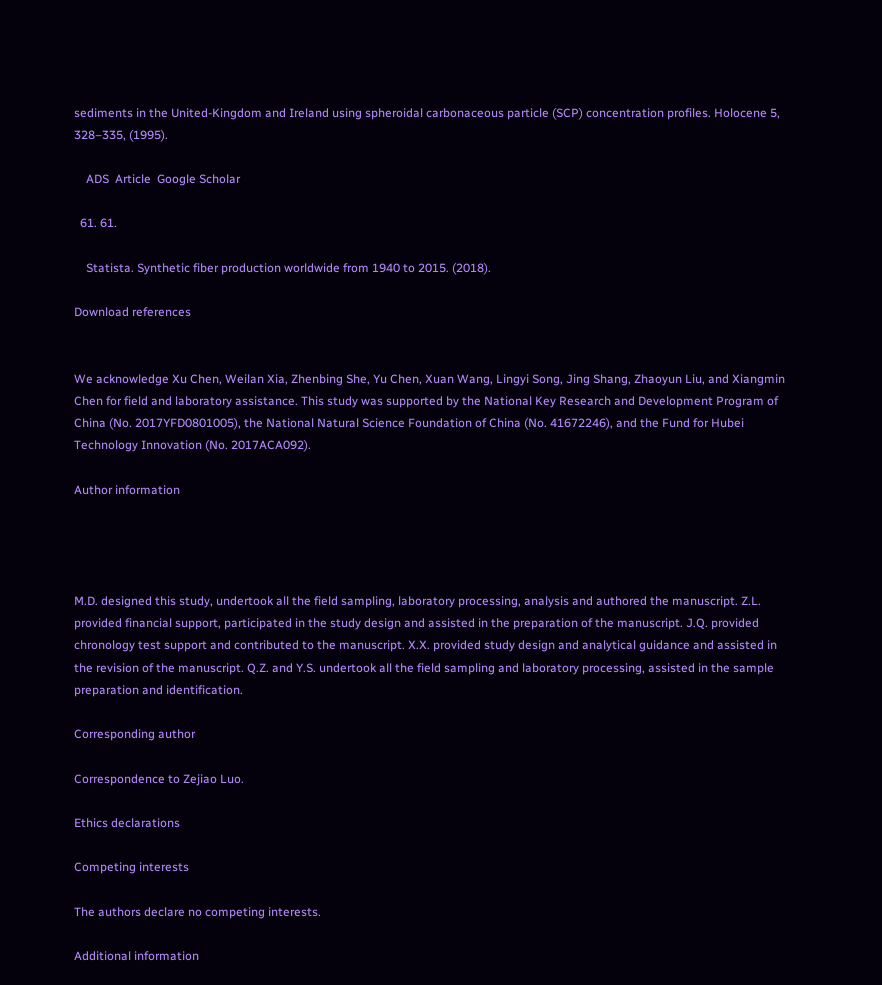sediments in the United-Kingdom and Ireland using spheroidal carbonaceous particle (SCP) concentration profiles. Holocene 5, 328–335, (1995).

    ADS  Article  Google Scholar

  61. 61.

    Statista. Synthetic fiber production worldwide from 1940 to 2015. (2018).

Download references


We acknowledge Xu Chen, Weilan Xia, Zhenbing She, Yu Chen, Xuan Wang, Lingyi Song, Jing Shang, Zhaoyun Liu, and Xiangmin Chen for field and laboratory assistance. This study was supported by the National Key Research and Development Program of China (No. 2017YFD0801005), the National Natural Science Foundation of China (No. 41672246), and the Fund for Hubei Technology Innovation (No. 2017ACA092).

Author information




M.D. designed this study, undertook all the field sampling, laboratory processing, analysis and authored the manuscript. Z.L. provided financial support, participated in the study design and assisted in the preparation of the manuscript. J.Q. provided chronology test support and contributed to the manuscript. X.X. provided study design and analytical guidance and assisted in the revision of the manuscript. Q.Z. and Y.S. undertook all the field sampling and laboratory processing, assisted in the sample preparation and identification.

Corresponding author

Correspondence to Zejiao Luo.

Ethics declarations

Competing interests

The authors declare no competing interests.

Additional information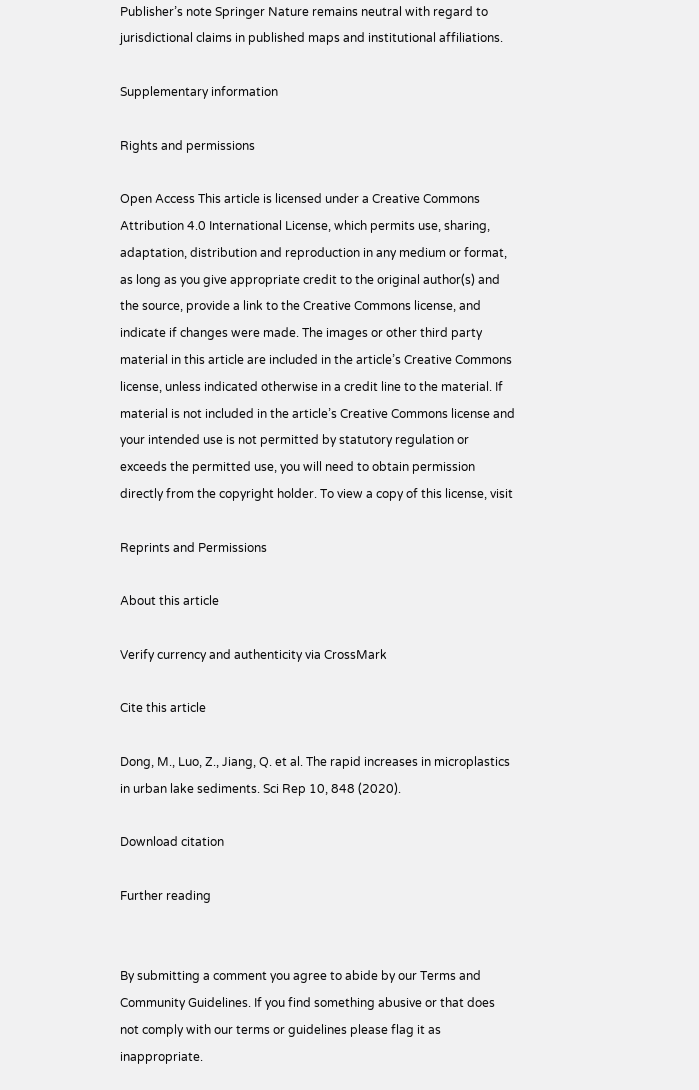Publisher’s note Springer Nature remains neutral with regard to jurisdictional claims in published maps and institutional affiliations.

Supplementary information

Rights and permissions

Open Access This article is licensed under a Creative Commons Attribution 4.0 International License, which permits use, sharing, adaptation, distribution and reproduction in any medium or format, as long as you give appropriate credit to the original author(s) and the source, provide a link to the Creative Commons license, and indicate if changes were made. The images or other third party material in this article are included in the article’s Creative Commons license, unless indicated otherwise in a credit line to the material. If material is not included in the article’s Creative Commons license and your intended use is not permitted by statutory regulation or exceeds the permitted use, you will need to obtain permission directly from the copyright holder. To view a copy of this license, visit

Reprints and Permissions

About this article

Verify currency and authenticity via CrossMark

Cite this article

Dong, M., Luo, Z., Jiang, Q. et al. The rapid increases in microplastics in urban lake sediments. Sci Rep 10, 848 (2020).

Download citation

Further reading


By submitting a comment you agree to abide by our Terms and Community Guidelines. If you find something abusive or that does not comply with our terms or guidelines please flag it as inappropriate.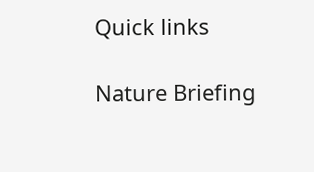Quick links

Nature Briefing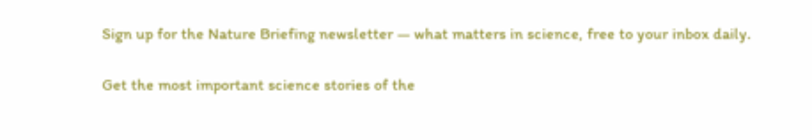Sign up for the Nature Briefing newsletter — what matters in science, free to your inbox daily.

Get the most important science stories of the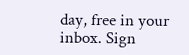day, free in your inbox. Sign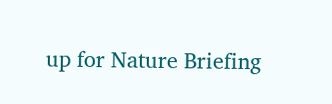up for Nature Briefing